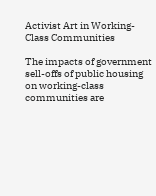Activist Art in Working-Class Communities

The impacts of government sell-offs of public housing on working-class communities are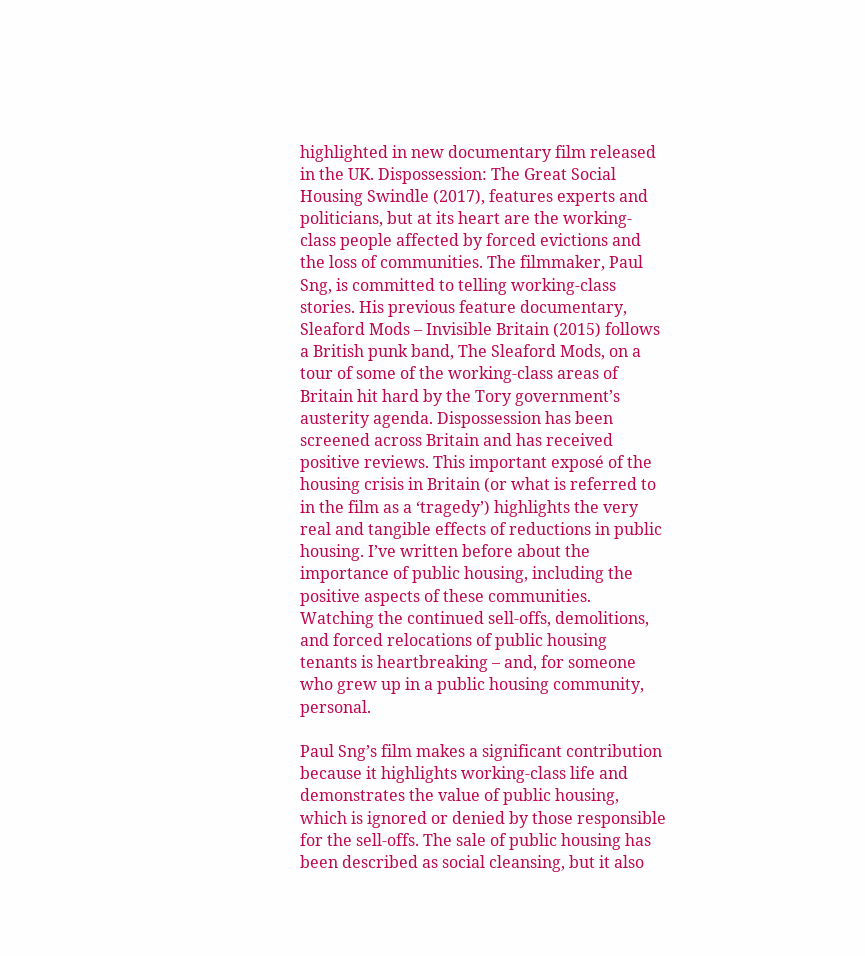highlighted in new documentary film released in the UK. Dispossession: The Great Social Housing Swindle (2017), features experts and politicians, but at its heart are the working-class people affected by forced evictions and the loss of communities. The filmmaker, Paul Sng, is committed to telling working-class stories. His previous feature documentary, Sleaford Mods – Invisible Britain (2015) follows a British punk band, The Sleaford Mods, on a tour of some of the working-class areas of Britain hit hard by the Tory government’s austerity agenda. Dispossession has been screened across Britain and has received positive reviews. This important exposé of the housing crisis in Britain (or what is referred to in the film as a ‘tragedy’) highlights the very real and tangible effects of reductions in public housing. I’ve written before about the importance of public housing, including the positive aspects of these communities. Watching the continued sell-offs, demolitions, and forced relocations of public housing tenants is heartbreaking – and, for someone who grew up in a public housing community, personal.

Paul Sng’s film makes a significant contribution because it highlights working-class life and demonstrates the value of public housing, which is ignored or denied by those responsible for the sell-offs. The sale of public housing has been described as social cleansing, but it also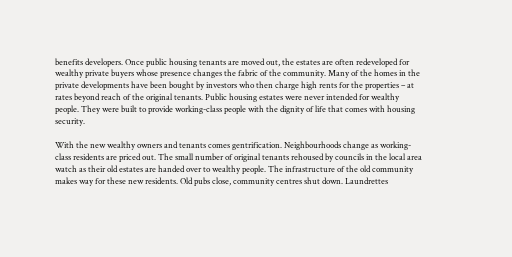benefits developers. Once public housing tenants are moved out, the estates are often redeveloped for wealthy private buyers whose presence changes the fabric of the community. Many of the homes in the private developments have been bought by investors who then charge high rents for the properties – at rates beyond reach of the original tenants. Public housing estates were never intended for wealthy people. They were built to provide working-class people with the dignity of life that comes with housing security.

With the new wealthy owners and tenants comes gentrification. Neighbourhoods change as working-class residents are priced out. The small number of original tenants rehoused by councils in the local area watch as their old estates are handed over to wealthy people. The infrastructure of the old community makes way for these new residents. Old pubs close, community centres shut down. Laundrettes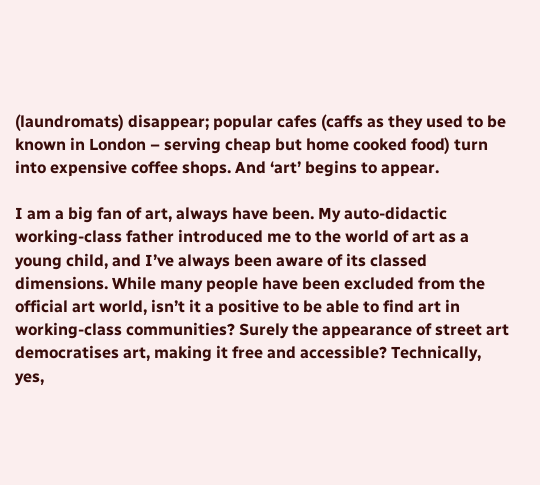(laundromats) disappear; popular cafes (caffs as they used to be known in London – serving cheap but home cooked food) turn into expensive coffee shops. And ‘art’ begins to appear.

I am a big fan of art, always have been. My auto-didactic working-class father introduced me to the world of art as a young child, and I’ve always been aware of its classed dimensions. While many people have been excluded from the official art world, isn’t it a positive to be able to find art in working-class communities? Surely the appearance of street art democratises art, making it free and accessible? Technically, yes,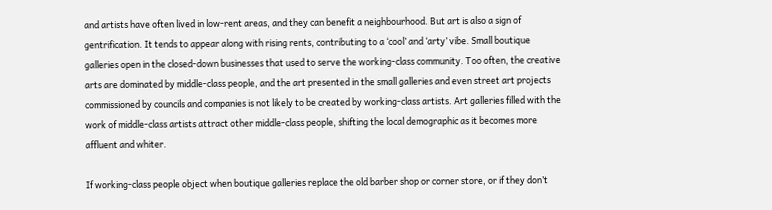and artists have often lived in low-rent areas, and they can benefit a neighbourhood. But art is also a sign of gentrification. It tends to appear along with rising rents, contributing to a ‘cool’ and ‘arty’ vibe. Small boutique galleries open in the closed-down businesses that used to serve the working-class community. Too often, the creative arts are dominated by middle-class people, and the art presented in the small galleries and even street art projects commissioned by councils and companies is not likely to be created by working-class artists. Art galleries filled with the work of middle-class artists attract other middle-class people, shifting the local demographic as it becomes more affluent and whiter.

If working-class people object when boutique galleries replace the old barber shop or corner store, or if they don’t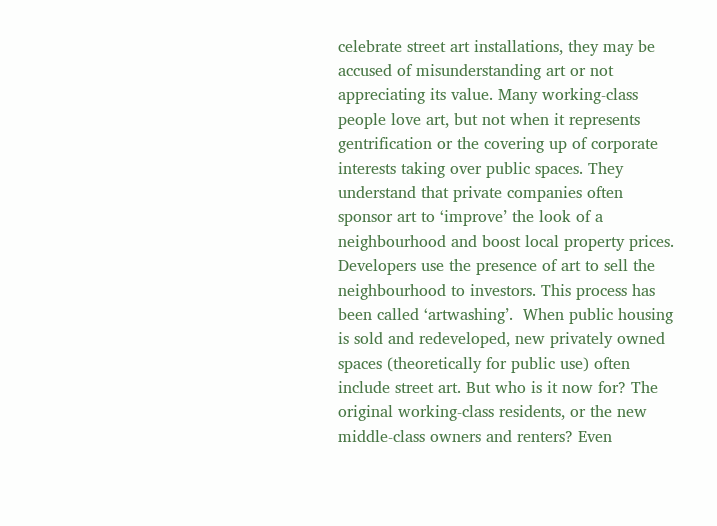celebrate street art installations, they may be accused of misunderstanding art or not appreciating its value. Many working-class people love art, but not when it represents gentrification or the covering up of corporate interests taking over public spaces. They understand that private companies often sponsor art to ‘improve’ the look of a neighbourhood and boost local property prices. Developers use the presence of art to sell the neighbourhood to investors. This process has been called ‘artwashing’.  When public housing is sold and redeveloped, new privately owned spaces (theoretically for public use) often include street art. But who is it now for? The original working-class residents, or the new middle-class owners and renters? Even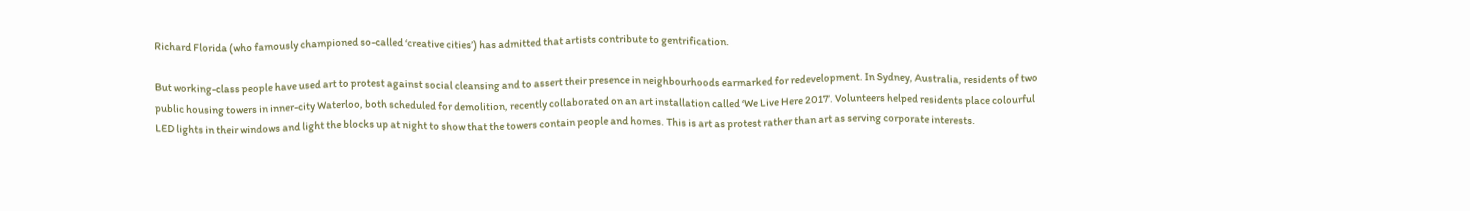Richard Florida (who famously championed so-called ‘creative cities’) has admitted that artists contribute to gentrification.

But working-class people have used art to protest against social cleansing and to assert their presence in neighbourhoods earmarked for redevelopment. In Sydney, Australia, residents of two public housing towers in inner-city Waterloo, both scheduled for demolition, recently collaborated on an art installation called ‘We Live Here 2017’. Volunteers helped residents place colourful LED lights in their windows and light the blocks up at night to show that the towers contain people and homes. This is art as protest rather than art as serving corporate interests.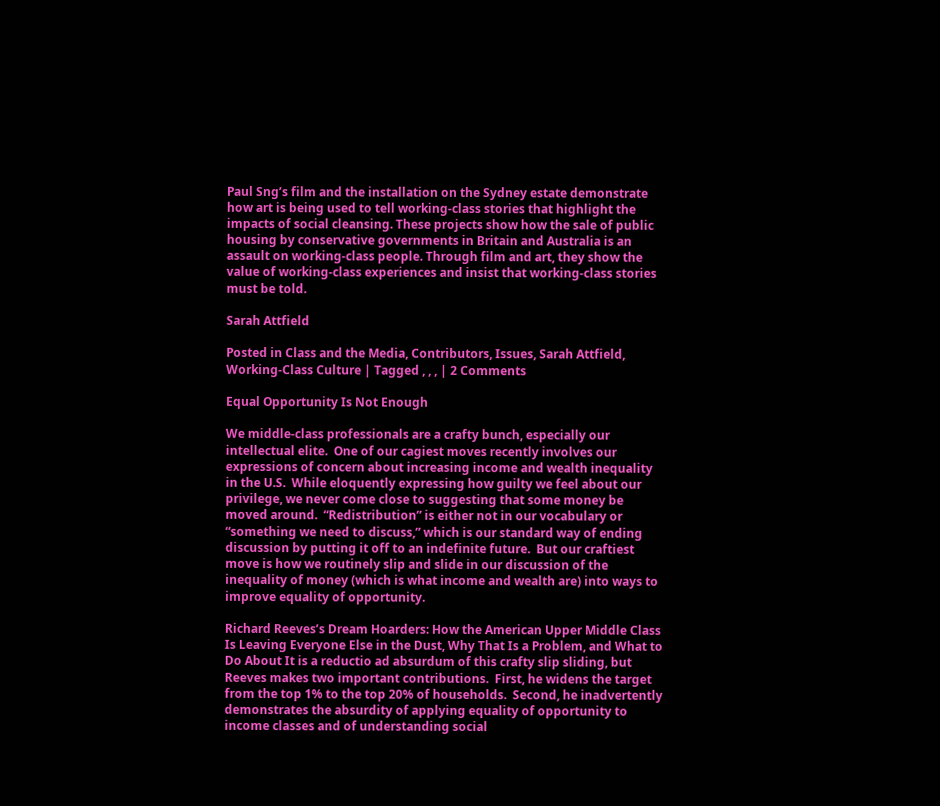Paul Sng’s film and the installation on the Sydney estate demonstrate how art is being used to tell working-class stories that highlight the impacts of social cleansing. These projects show how the sale of public housing by conservative governments in Britain and Australia is an assault on working-class people. Through film and art, they show the value of working-class experiences and insist that working-class stories must be told.

Sarah Attfield

Posted in Class and the Media, Contributors, Issues, Sarah Attfield, Working-Class Culture | Tagged , , , | 2 Comments

Equal Opportunity Is Not Enough

We middle-class professionals are a crafty bunch, especially our intellectual elite.  One of our cagiest moves recently involves our expressions of concern about increasing income and wealth inequality in the U.S.  While eloquently expressing how guilty we feel about our privilege, we never come close to suggesting that some money be moved around.  “Redistribution” is either not in our vocabulary or “something we need to discuss,” which is our standard way of ending discussion by putting it off to an indefinite future.  But our craftiest move is how we routinely slip and slide in our discussion of the inequality of money (which is what income and wealth are) into ways to improve equality of opportunity.

Richard Reeves’s Dream Hoarders: How the American Upper Middle Class Is Leaving Everyone Else in the Dust, Why That Is a Problem, and What to Do About It is a reductio ad absurdum of this crafty slip sliding, but Reeves makes two important contributions.  First, he widens the target from the top 1% to the top 20% of households.  Second, he inadvertently demonstrates the absurdity of applying equality of opportunity to income classes and of understanding social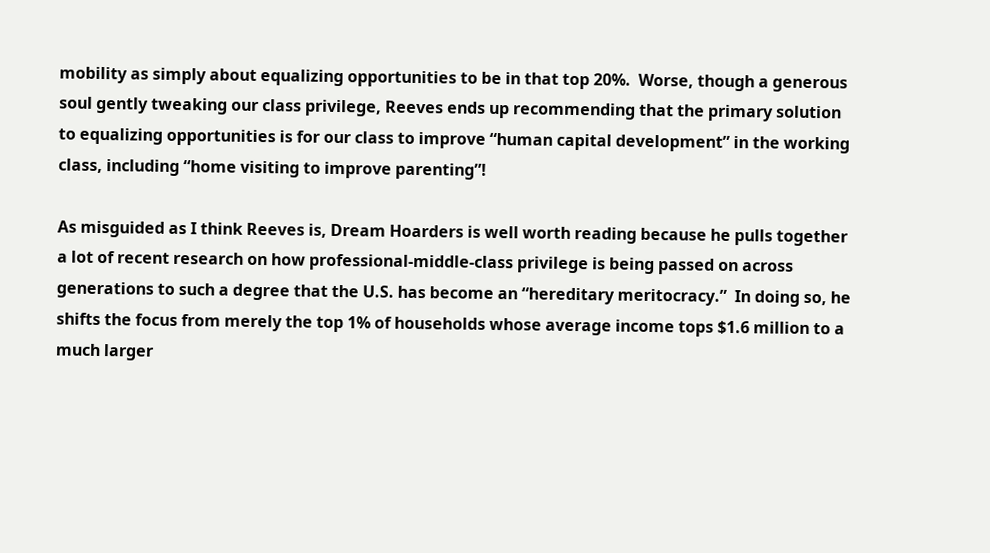mobility as simply about equalizing opportunities to be in that top 20%.  Worse, though a generous soul gently tweaking our class privilege, Reeves ends up recommending that the primary solution to equalizing opportunities is for our class to improve “human capital development” in the working class, including “home visiting to improve parenting”!

As misguided as I think Reeves is, Dream Hoarders is well worth reading because he pulls together a lot of recent research on how professional-middle-class privilege is being passed on across generations to such a degree that the U.S. has become an “hereditary meritocracy.”  In doing so, he shifts the focus from merely the top 1% of households whose average income tops $1.6 million to a much larger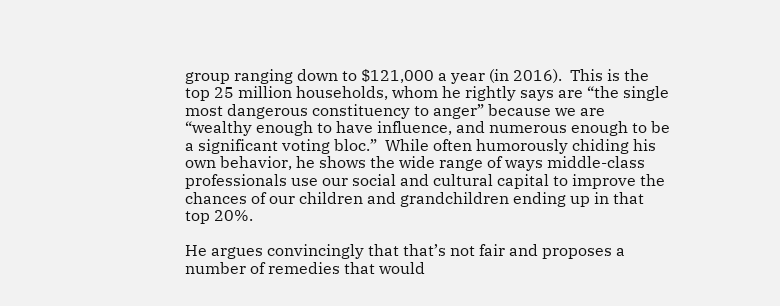group ranging down to $121,000 a year (in 2016).  This is the top 25 million households, whom he rightly says are “the single most dangerous constituency to anger” because we are “wealthy enough to have influence, and numerous enough to be a significant voting bloc.”  While often humorously chiding his own behavior, he shows the wide range of ways middle-class professionals use our social and cultural capital to improve the chances of our children and grandchildren ending up in that top 20%.

He argues convincingly that that’s not fair and proposes a number of remedies that would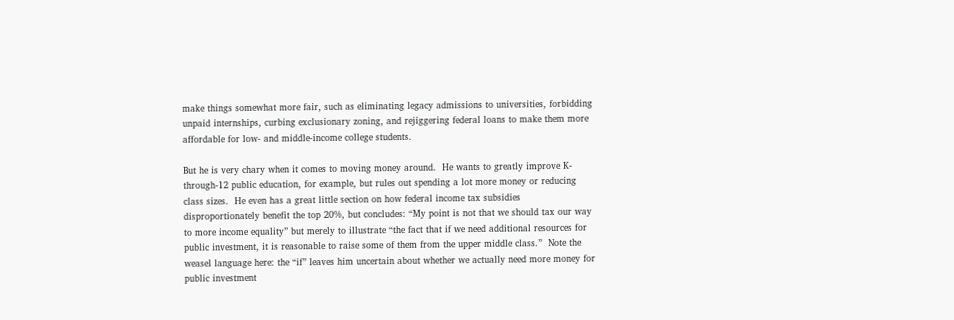make things somewhat more fair, such as eliminating legacy admissions to universities, forbidding unpaid internships, curbing exclusionary zoning, and rejiggering federal loans to make them more affordable for low- and middle-income college students.

But he is very chary when it comes to moving money around.  He wants to greatly improve K-through-12 public education, for example, but rules out spending a lot more money or reducing class sizes.  He even has a great little section on how federal income tax subsidies disproportionately benefit the top 20%, but concludes: “My point is not that we should tax our way to more income equality” but merely to illustrate “the fact that if we need additional resources for public investment, it is reasonable to raise some of them from the upper middle class.”  Note the weasel language here: the “if” leaves him uncertain about whether we actually need more money for public investment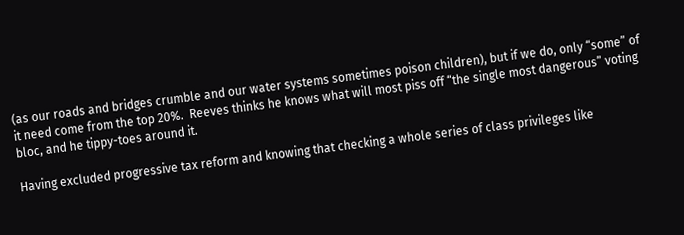(as our roads and bridges crumble and our water systems sometimes poison children), but if we do, only “some” of it need come from the top 20%.  Reeves thinks he knows what will most piss off “the single most dangerous” voting bloc, and he tippy-toes around it.

Having excluded progressive tax reform and knowing that checking a whole series of class privileges like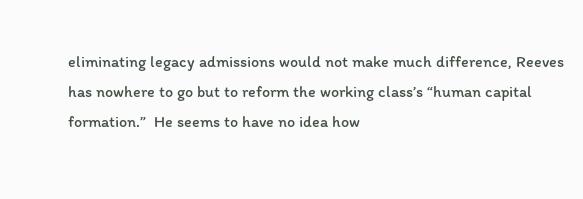eliminating legacy admissions would not make much difference, Reeves has nowhere to go but to reform the working class’s “human capital formation.”  He seems to have no idea how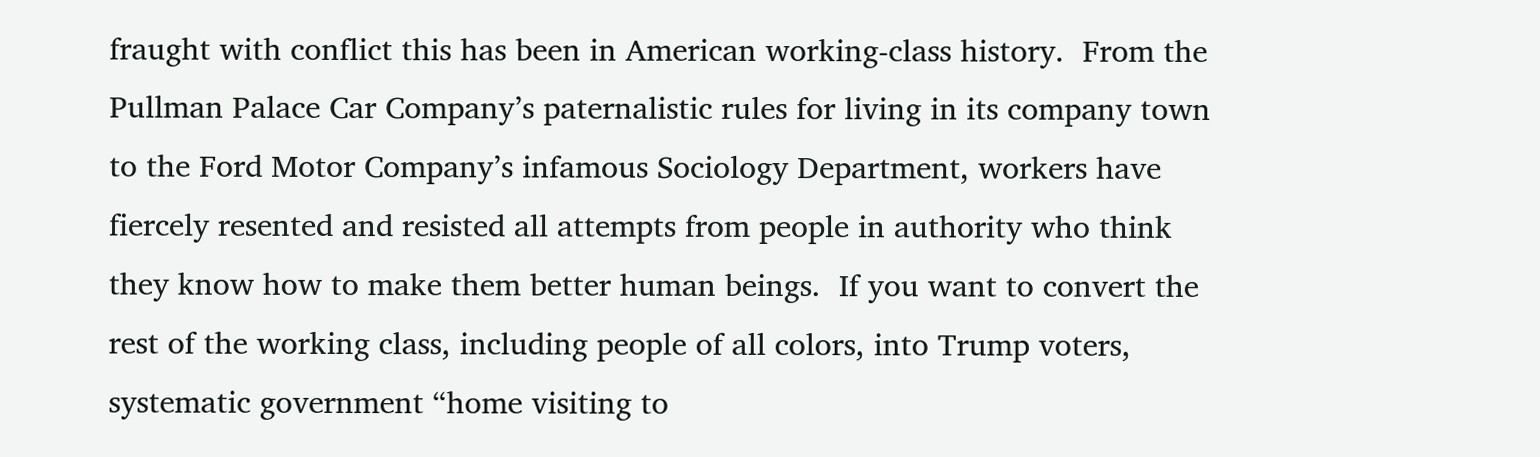fraught with conflict this has been in American working-class history.  From the Pullman Palace Car Company’s paternalistic rules for living in its company town to the Ford Motor Company’s infamous Sociology Department, workers have fiercely resented and resisted all attempts from people in authority who think they know how to make them better human beings.  If you want to convert the rest of the working class, including people of all colors, into Trump voters, systematic government “home visiting to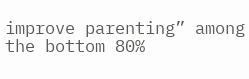improve parenting” among the bottom 80%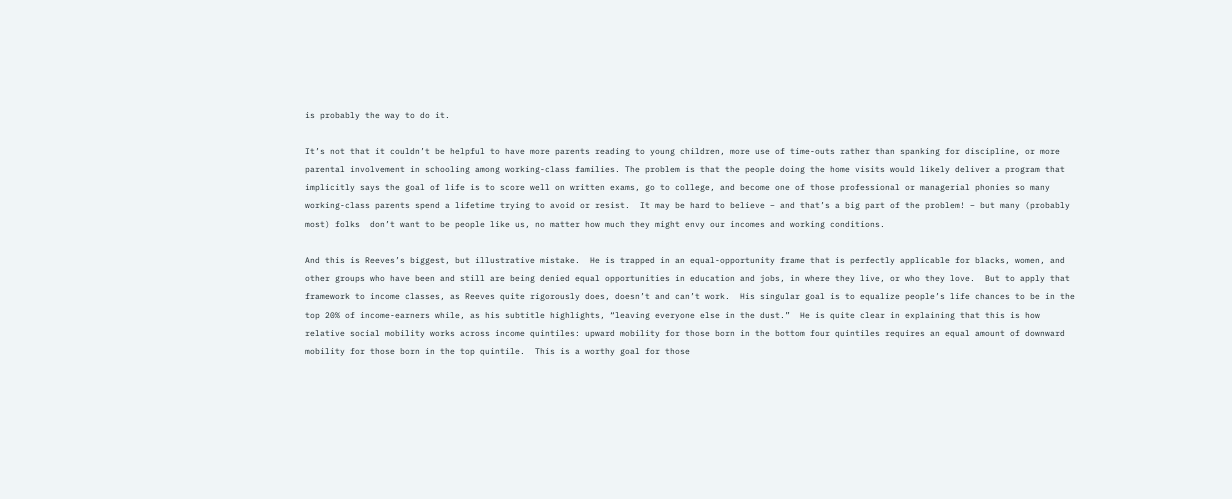is probably the way to do it.

It’s not that it couldn’t be helpful to have more parents reading to young children, more use of time-outs rather than spanking for discipline, or more parental involvement in schooling among working-class families. The problem is that the people doing the home visits would likely deliver a program that implicitly says the goal of life is to score well on written exams, go to college, and become one of those professional or managerial phonies so many working-class parents spend a lifetime trying to avoid or resist.  It may be hard to believe – and that’s a big part of the problem! – but many (probably most) folks  don’t want to be people like us, no matter how much they might envy our incomes and working conditions.

And this is Reeves’s biggest, but illustrative mistake.  He is trapped in an equal-opportunity frame that is perfectly applicable for blacks, women, and other groups who have been and still are being denied equal opportunities in education and jobs, in where they live, or who they love.  But to apply that framework to income classes, as Reeves quite rigorously does, doesn’t and can’t work.  His singular goal is to equalize people’s life chances to be in the top 20% of income-earners while, as his subtitle highlights, “leaving everyone else in the dust.”  He is quite clear in explaining that this is how relative social mobility works across income quintiles: upward mobility for those born in the bottom four quintiles requires an equal amount of downward mobility for those born in the top quintile.  This is a worthy goal for those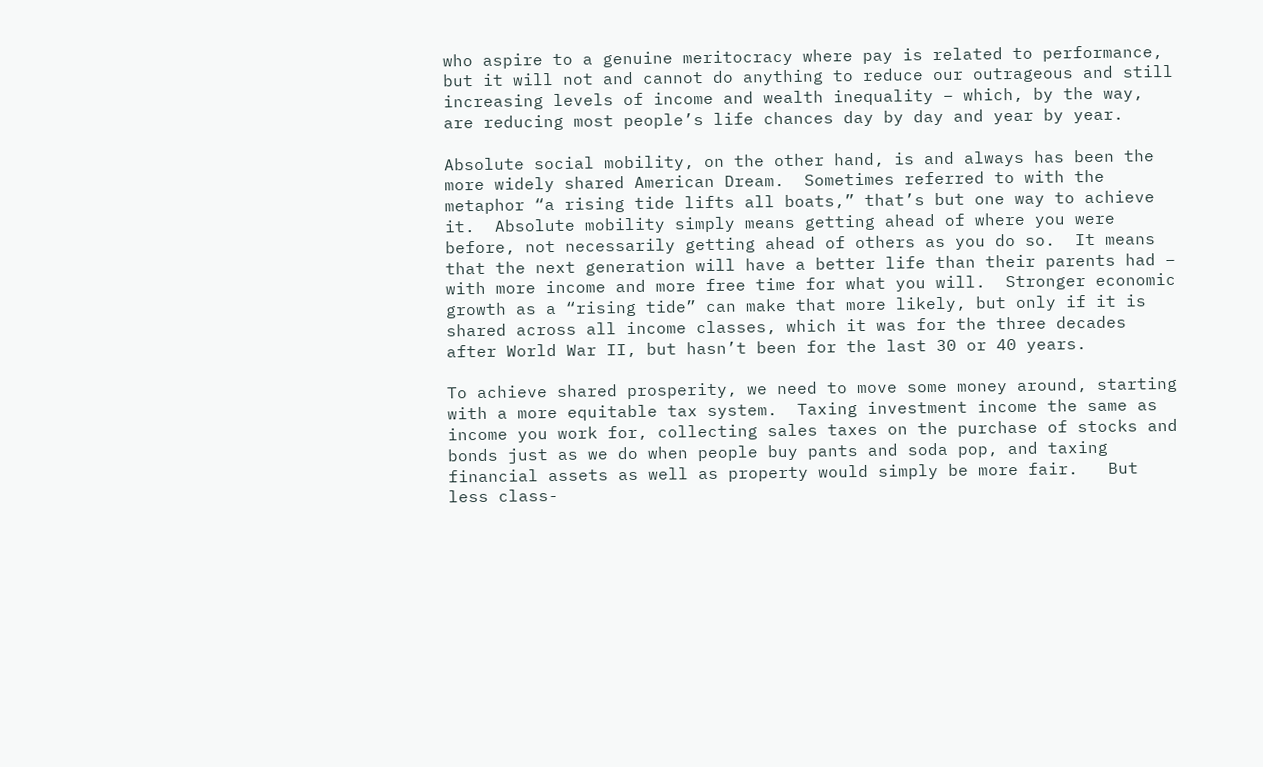who aspire to a genuine meritocracy where pay is related to performance, but it will not and cannot do anything to reduce our outrageous and still increasing levels of income and wealth inequality – which, by the way, are reducing most people’s life chances day by day and year by year.

Absolute social mobility, on the other hand, is and always has been the more widely shared American Dream.  Sometimes referred to with the metaphor “a rising tide lifts all boats,” that’s but one way to achieve it.  Absolute mobility simply means getting ahead of where you were before, not necessarily getting ahead of others as you do so.  It means that the next generation will have a better life than their parents had – with more income and more free time for what you will.  Stronger economic growth as a “rising tide” can make that more likely, but only if it is shared across all income classes, which it was for the three decades after World War II, but hasn’t been for the last 30 or 40 years.

To achieve shared prosperity, we need to move some money around, starting with a more equitable tax system.  Taxing investment income the same as income you work for, collecting sales taxes on the purchase of stocks and bonds just as we do when people buy pants and soda pop, and taxing financial assets as well as property would simply be more fair.   But less class-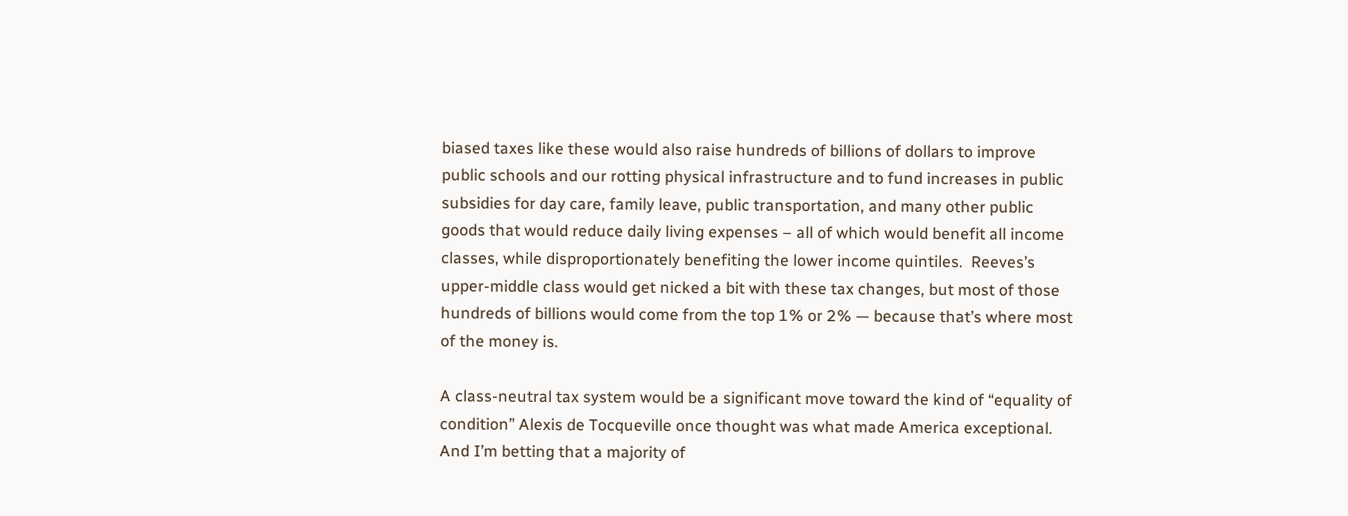biased taxes like these would also raise hundreds of billions of dollars to improve public schools and our rotting physical infrastructure and to fund increases in public subsidies for day care, family leave, public transportation, and many other public goods that would reduce daily living expenses – all of which would benefit all income classes, while disproportionately benefiting the lower income quintiles.  Reeves’s upper-middle class would get nicked a bit with these tax changes, but most of those hundreds of billions would come from the top 1% or 2% — because that’s where most of the money is.

A class-neutral tax system would be a significant move toward the kind of “equality of condition” Alexis de Tocqueville once thought was what made America exceptional.  And I’m betting that a majority of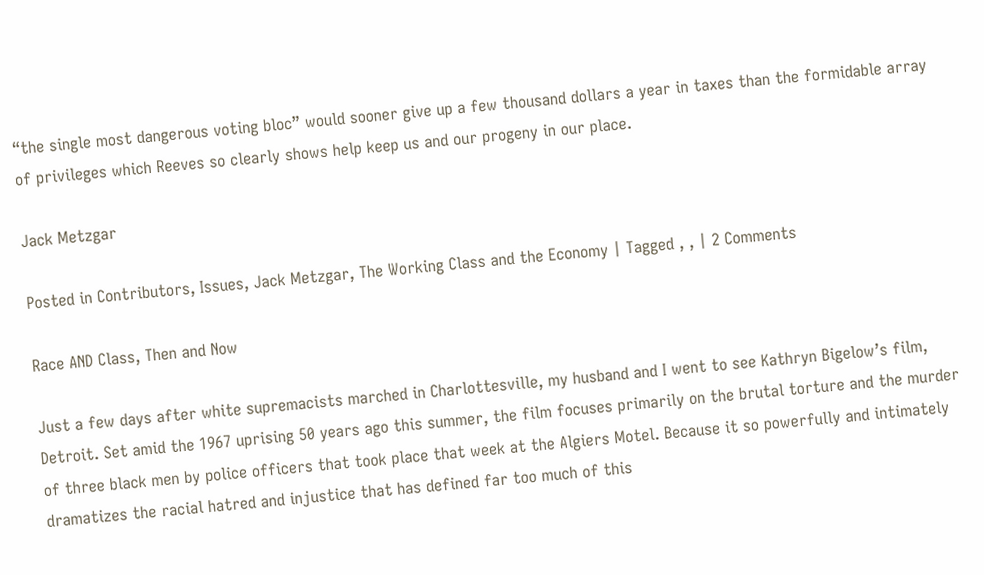“the single most dangerous voting bloc” would sooner give up a few thousand dollars a year in taxes than the formidable array of privileges which Reeves so clearly shows help keep us and our progeny in our place.

Jack Metzgar

Posted in Contributors, Issues, Jack Metzgar, The Working Class and the Economy | Tagged , , | 2 Comments

Race AND Class, Then and Now

Just a few days after white supremacists marched in Charlottesville, my husband and I went to see Kathryn Bigelow’s film, Detroit. Set amid the 1967 uprising 50 years ago this summer, the film focuses primarily on the brutal torture and the murder of three black men by police officers that took place that week at the Algiers Motel. Because it so powerfully and intimately dramatizes the racial hatred and injustice that has defined far too much of this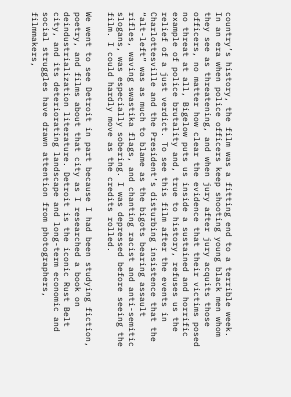country’s history, the film was a fitting end to a terrible week. In an era when police officers keep shooting young black men whom they see as threatening, and when jury after jury acquits those officers, no matter how clear the evidence that their victims posed no threat at all, Bigelow puts us inside a sustained and horrific example of police brutality and, true to history, refuses us the relief of a just verdict. To see this film after the events in Charlottesville and the President’s disturbing insistence that the “alt-left” was as much to blame as the bigots bearing assault rifles, waving swastika flags, and chanting racist and anti-semitic slogans, was especially sobering. I was depressed before seeing the film. I could hardly move as the credits rolled.

We went to see Detroit in part because I had been studying fiction, poetry, and films about that city as I researched a book on deindustrialization literature. Detroit is the iconic Rust Belt city, and its deteriorating landscape and long-term economic and social struggles have drawn attention from photographers, filmmakers,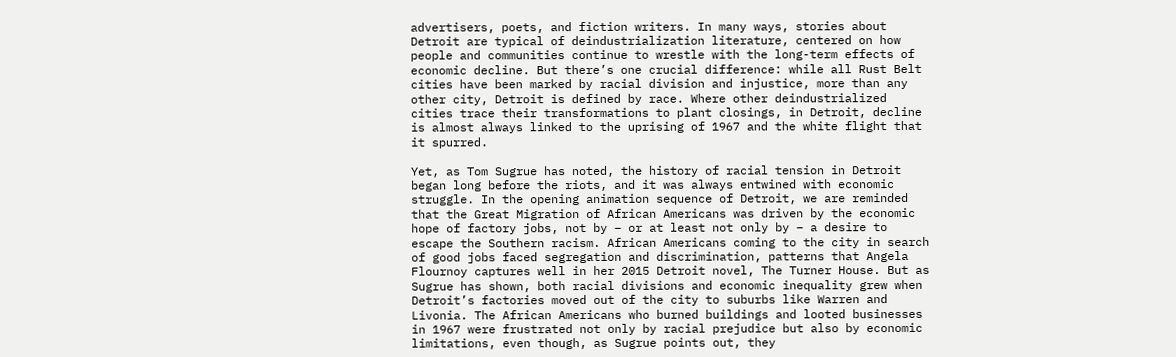advertisers, poets, and fiction writers. In many ways, stories about Detroit are typical of deindustrialization literature, centered on how people and communities continue to wrestle with the long-term effects of economic decline. But there’s one crucial difference: while all Rust Belt cities have been marked by racial division and injustice, more than any other city, Detroit is defined by race. Where other deindustrialized cities trace their transformations to plant closings, in Detroit, decline is almost always linked to the uprising of 1967 and the white flight that it spurred.

Yet, as Tom Sugrue has noted, the history of racial tension in Detroit began long before the riots, and it was always entwined with economic struggle. In the opening animation sequence of Detroit, we are reminded that the Great Migration of African Americans was driven by the economic hope of factory jobs, not by – or at least not only by – a desire to escape the Southern racism. African Americans coming to the city in search of good jobs faced segregation and discrimination, patterns that Angela Flournoy captures well in her 2015 Detroit novel, The Turner House. But as Sugrue has shown, both racial divisions and economic inequality grew when Detroit’s factories moved out of the city to suburbs like Warren and Livonia. The African Americans who burned buildings and looted businesses in 1967 were frustrated not only by racial prejudice but also by economic limitations, even though, as Sugrue points out, they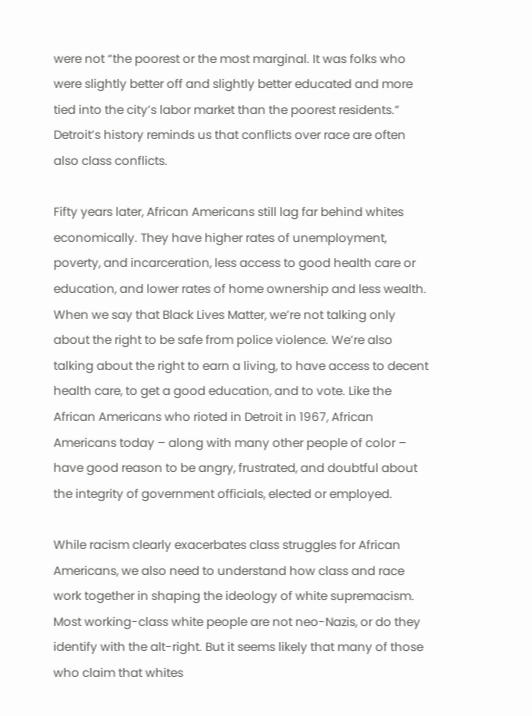were not “the poorest or the most marginal. It was folks who were slightly better off and slightly better educated and more tied into the city’s labor market than the poorest residents.” Detroit’s history reminds us that conflicts over race are often also class conflicts.

Fifty years later, African Americans still lag far behind whites economically. They have higher rates of unemployment, poverty, and incarceration, less access to good health care or education, and lower rates of home ownership and less wealth. When we say that Black Lives Matter, we’re not talking only about the right to be safe from police violence. We’re also talking about the right to earn a living, to have access to decent health care, to get a good education, and to vote. Like the African Americans who rioted in Detroit in 1967, African Americans today – along with many other people of color – have good reason to be angry, frustrated, and doubtful about the integrity of government officials, elected or employed.

While racism clearly exacerbates class struggles for African Americans, we also need to understand how class and race work together in shaping the ideology of white supremacism. Most working-class white people are not neo-Nazis, or do they identify with the alt-right. But it seems likely that many of those who claim that whites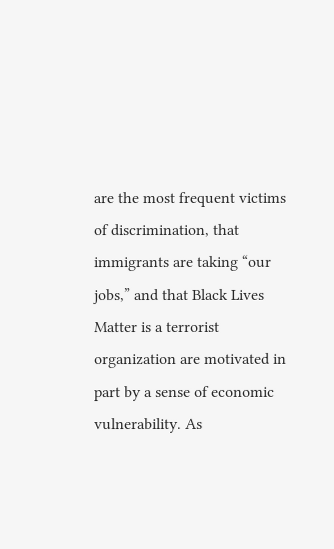are the most frequent victims of discrimination, that immigrants are taking “our jobs,” and that Black Lives Matter is a terrorist organization are motivated in part by a sense of economic vulnerability. As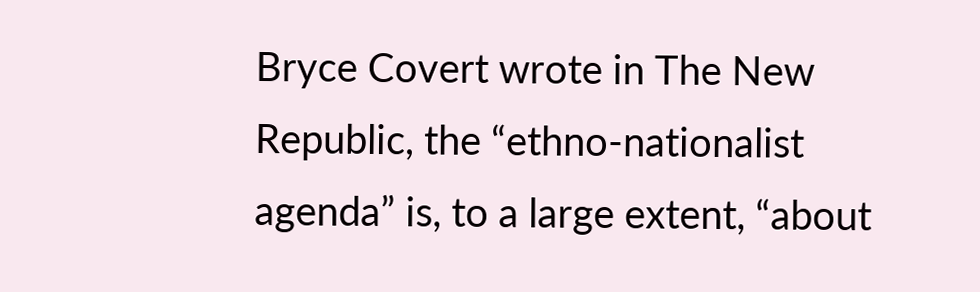Bryce Covert wrote in The New Republic, the “ethno-nationalist agenda” is, to a large extent, “about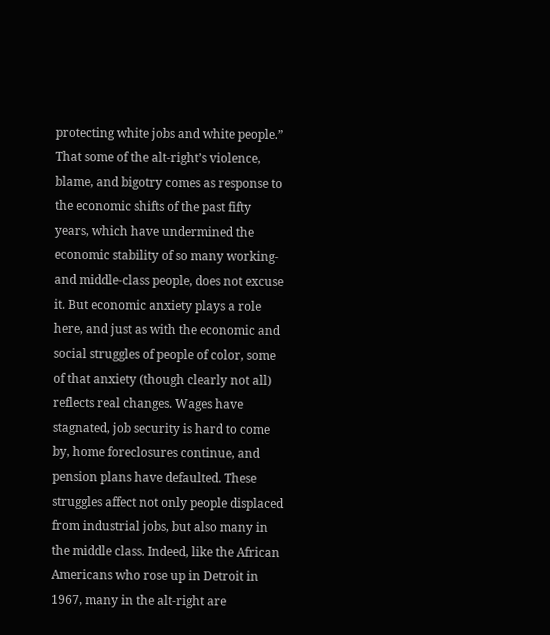protecting white jobs and white people.” That some of the alt-right’s violence, blame, and bigotry comes as response to the economic shifts of the past fifty years, which have undermined the economic stability of so many working- and middle-class people, does not excuse it. But economic anxiety plays a role here, and just as with the economic and social struggles of people of color, some of that anxiety (though clearly not all) reflects real changes. Wages have stagnated, job security is hard to come by, home foreclosures continue, and pension plans have defaulted. These struggles affect not only people displaced from industrial jobs, but also many in the middle class. Indeed, like the African Americans who rose up in Detroit in 1967, many in the alt-right are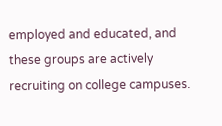employed and educated, and these groups are actively recruiting on college campuses.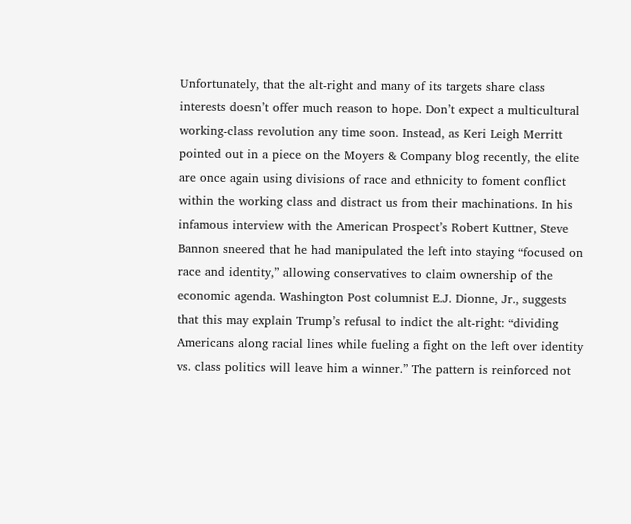Unfortunately, that the alt-right and many of its targets share class interests doesn’t offer much reason to hope. Don’t expect a multicultural working-class revolution any time soon. Instead, as Keri Leigh Merritt pointed out in a piece on the Moyers & Company blog recently, the elite are once again using divisions of race and ethnicity to foment conflict within the working class and distract us from their machinations. In his infamous interview with the American Prospect’s Robert Kuttner, Steve Bannon sneered that he had manipulated the left into staying “focused on race and identity,” allowing conservatives to claim ownership of the economic agenda. Washington Post columnist E.J. Dionne, Jr., suggests that this may explain Trump’s refusal to indict the alt-right: “dividing Americans along racial lines while fueling a fight on the left over identity vs. class politics will leave him a winner.” The pattern is reinforced not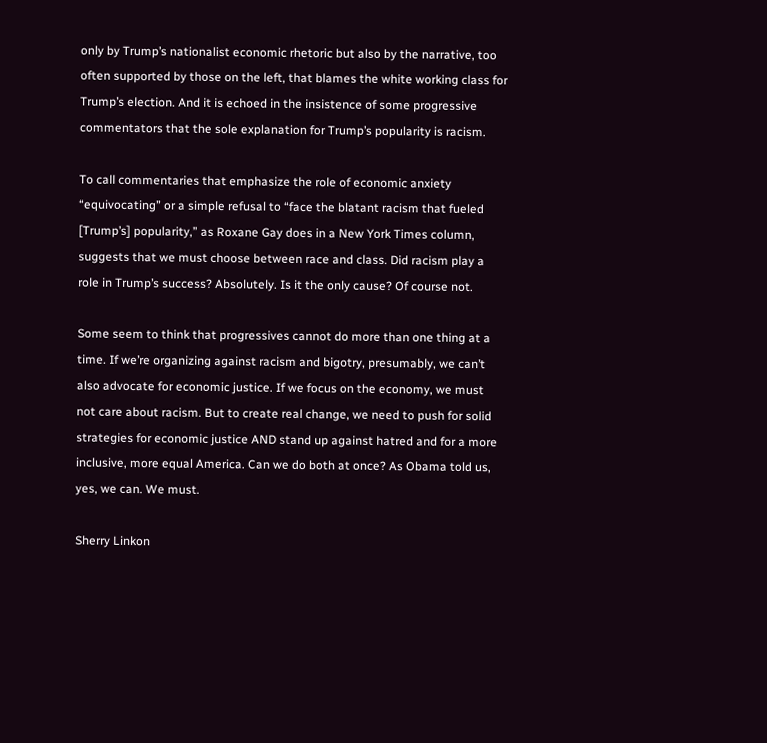only by Trump’s nationalist economic rhetoric but also by the narrative, too often supported by those on the left, that blames the white working class for Trump’s election. And it is echoed in the insistence of some progressive commentators that the sole explanation for Trump’s popularity is racism.

To call commentaries that emphasize the role of economic anxiety “equivocating” or a simple refusal to “face the blatant racism that fueled [Trump’s] popularity,” as Roxane Gay does in a New York Times column, suggests that we must choose between race and class. Did racism play a role in Trump’s success? Absolutely. Is it the only cause? Of course not.

Some seem to think that progressives cannot do more than one thing at a time. If we’re organizing against racism and bigotry, presumably, we can’t also advocate for economic justice. If we focus on the economy, we must not care about racism. But to create real change, we need to push for solid strategies for economic justice AND stand up against hatred and for a more inclusive, more equal America. Can we do both at once? As Obama told us, yes, we can. We must.

Sherry Linkon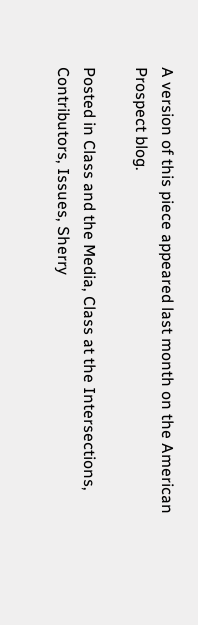A version of this piece appeared last month on the American Prospect blog.

Posted in Class and the Media, Class at the Intersections, Contributors, Issues, Sherry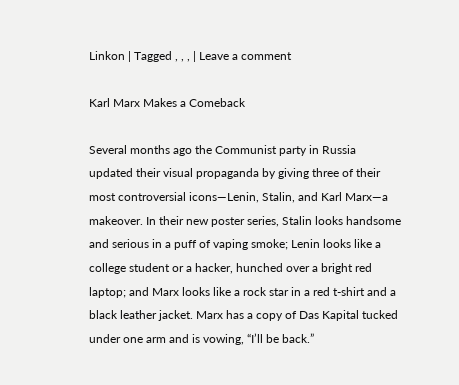Linkon | Tagged , , , | Leave a comment

Karl Marx Makes a Comeback

Several months ago the Communist party in Russia updated their visual propaganda by giving three of their most controversial icons—Lenin, Stalin, and Karl Marx—a makeover. In their new poster series, Stalin looks handsome and serious in a puff of vaping smoke; Lenin looks like a college student or a hacker, hunched over a bright red laptop; and Marx looks like a rock star in a red t-shirt and a black leather jacket. Marx has a copy of Das Kapital tucked under one arm and is vowing, “I’ll be back.”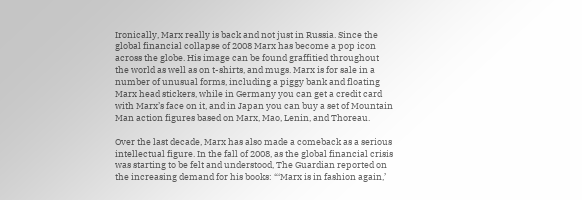Ironically, Marx really is back and not just in Russia. Since the global financial collapse of 2008 Marx has become a pop icon across the globe. His image can be found graffitied throughout the world as well as on t-shirts, and mugs. Marx is for sale in a number of unusual forms, including a piggy bank and floating Marx head stickers, while in Germany you can get a credit card with Marx’s face on it, and in Japan you can buy a set of Mountain Man action figures based on Marx, Mao, Lenin, and Thoreau.

Over the last decade, Marx has also made a comeback as a serious intellectual figure. In the fall of 2008, as the global financial crisis was starting to be felt and understood, The Guardian reported on the increasing demand for his books: “‘Marx is in fashion again,’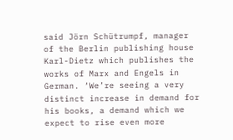said Jörn Schütrumpf, manager of the Berlin publishing house Karl-Dietz which publishes the works of Marx and Engels in German. ‘We’re seeing a very distinct increase in demand for his books, a demand which we expect to rise even more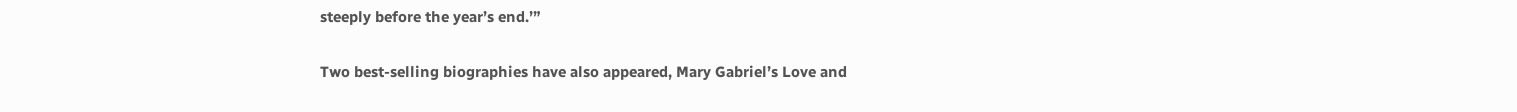steeply before the year’s end.’”

Two best-selling biographies have also appeared, Mary Gabriel’s Love and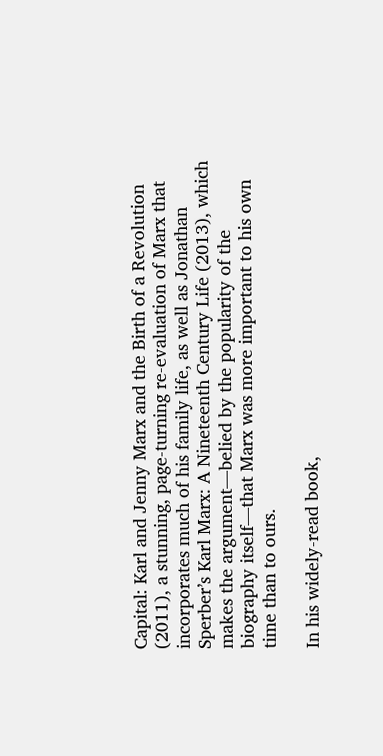Capital: Karl and Jenny Marx and the Birth of a Revolution (2011), a stunning, page-turning re-evaluation of Marx that incorporates much of his family life, as well as Jonathan Sperber’s Karl Marx: A Nineteenth Century Life (2013), which makes the argument—belied by the popularity of the biography itself—that Marx was more important to his own time than to ours.

In his widely-read book,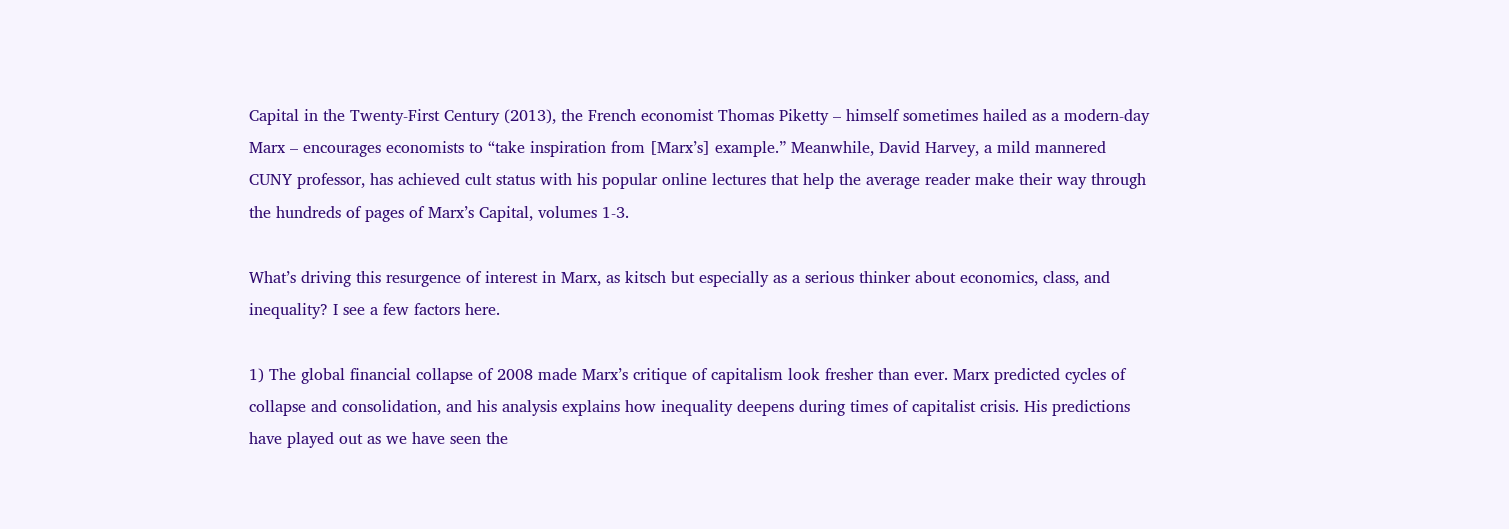Capital in the Twenty-First Century (2013), the French economist Thomas Piketty – himself sometimes hailed as a modern-day Marx – encourages economists to “take inspiration from [Marx’s] example.” Meanwhile, David Harvey, a mild mannered CUNY professor, has achieved cult status with his popular online lectures that help the average reader make their way through the hundreds of pages of Marx’s Capital, volumes 1-3.

What’s driving this resurgence of interest in Marx, as kitsch but especially as a serious thinker about economics, class, and inequality? I see a few factors here.

1) The global financial collapse of 2008 made Marx’s critique of capitalism look fresher than ever. Marx predicted cycles of collapse and consolidation, and his analysis explains how inequality deepens during times of capitalist crisis. His predictions have played out as we have seen the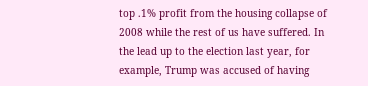top .1% profit from the housing collapse of 2008 while the rest of us have suffered. In the lead up to the election last year, for example, Trump was accused of having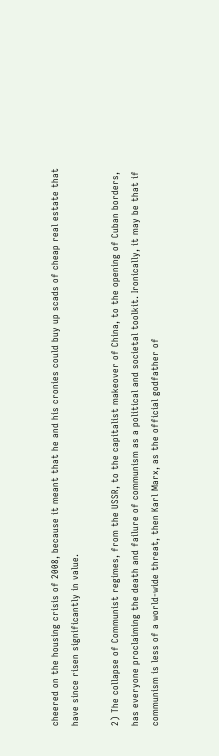cheered on the housing crisis of 2008, because it meant that he and his cronies could buy up scads of cheap real estate that have since risen significantly in value.

2) The collapse of Communist regimes, from the USSR, to the capitalist makeover of China, to the opening of Cuban borders, has everyone proclaiming the death and failure of communism as a political and societal toolkit. Ironically, it may be that if communism is less of a world-wide threat, then Karl Marx, as the official godfather of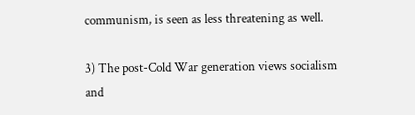communism, is seen as less threatening as well.

3) The post-Cold War generation views socialism and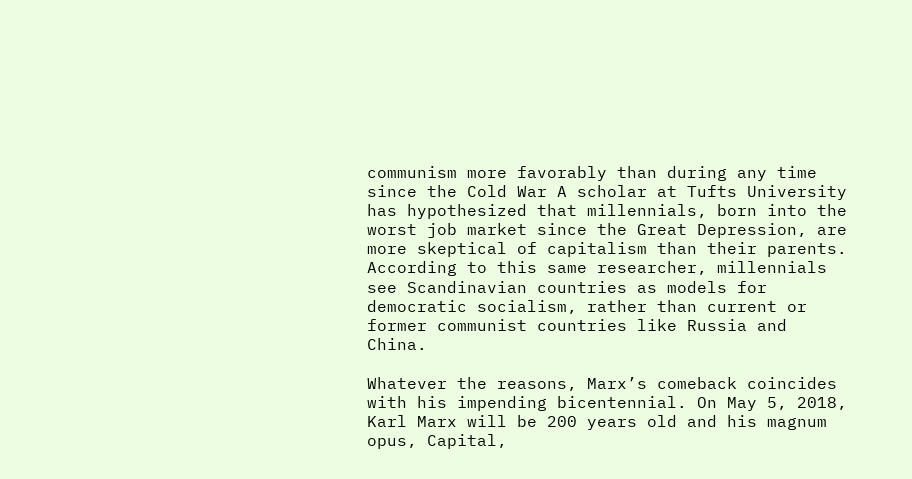communism more favorably than during any time since the Cold War A scholar at Tufts University has hypothesized that millennials, born into the worst job market since the Great Depression, are more skeptical of capitalism than their parents. According to this same researcher, millennials see Scandinavian countries as models for democratic socialism, rather than current or former communist countries like Russia and China.

Whatever the reasons, Marx’s comeback coincides with his impending bicentennial. On May 5, 2018, Karl Marx will be 200 years old and his magnum opus, Capital,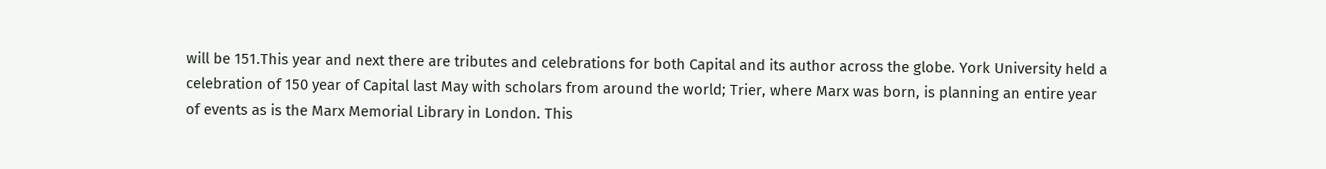will be 151.This year and next there are tributes and celebrations for both Capital and its author across the globe. York University held a celebration of 150 year of Capital last May with scholars from around the world; Trier, where Marx was born, is planning an entire year of events as is the Marx Memorial Library in London. This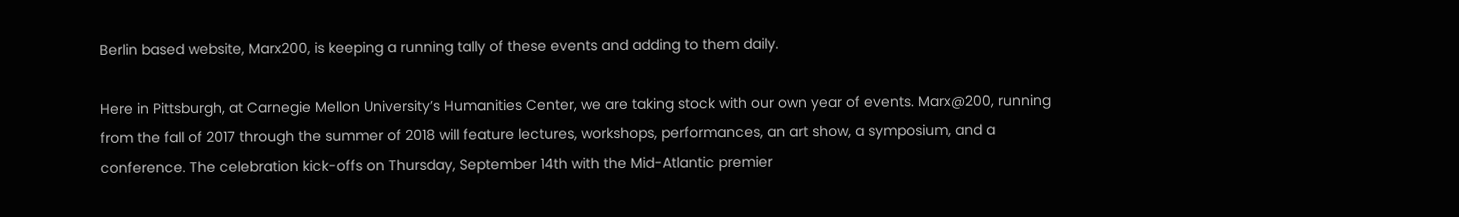Berlin based website, Marx200, is keeping a running tally of these events and adding to them daily.

Here in Pittsburgh, at Carnegie Mellon University’s Humanities Center, we are taking stock with our own year of events. Marx@200, running from the fall of 2017 through the summer of 2018 will feature lectures, workshops, performances, an art show, a symposium, and a conference. The celebration kick-offs on Thursday, September 14th with the Mid-Atlantic premier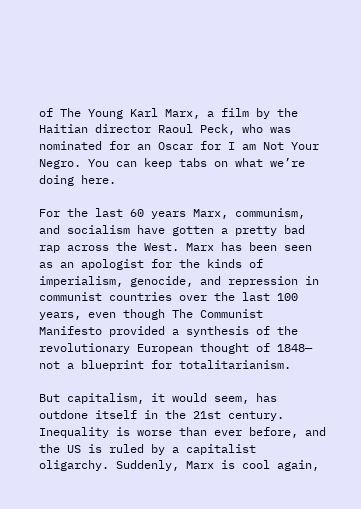of The Young Karl Marx, a film by the Haitian director Raoul Peck, who was nominated for an Oscar for I am Not Your Negro. You can keep tabs on what we’re doing here.

For the last 60 years Marx, communism, and socialism have gotten a pretty bad rap across the West. Marx has been seen as an apologist for the kinds of imperialism, genocide, and repression in communist countries over the last 100 years, even though The Communist Manifesto provided a synthesis of the revolutionary European thought of 1848— not a blueprint for totalitarianism.

But capitalism, it would seem, has outdone itself in the 21st century. Inequality is worse than ever before, and the US is ruled by a capitalist oligarchy. Suddenly, Marx is cool again,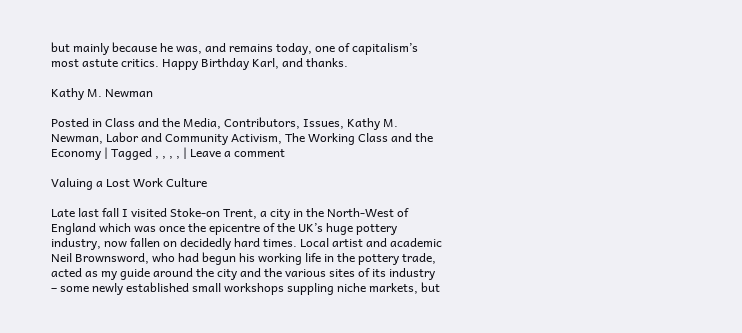but mainly because he was, and remains today, one of capitalism’s most astute critics. Happy Birthday Karl, and thanks.

Kathy M. Newman

Posted in Class and the Media, Contributors, Issues, Kathy M. Newman, Labor and Community Activism, The Working Class and the Economy | Tagged , , , , | Leave a comment

Valuing a Lost Work Culture

Late last fall I visited Stoke-on Trent, a city in the North-West of England which was once the epicentre of the UK’s huge pottery industry, now fallen on decidedly hard times. Local artist and academic Neil Brownsword, who had begun his working life in the pottery trade, acted as my guide around the city and the various sites of its industry – some newly established small workshops suppling niche markets, but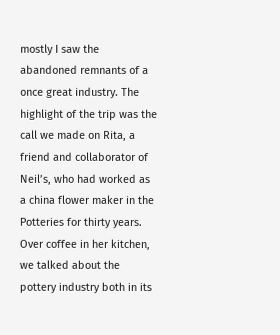mostly I saw the abandoned remnants of a once great industry. The highlight of the trip was the call we made on Rita, a friend and collaborator of Neil’s, who had worked as a china flower maker in the Potteries for thirty years. Over coffee in her kitchen, we talked about the pottery industry both in its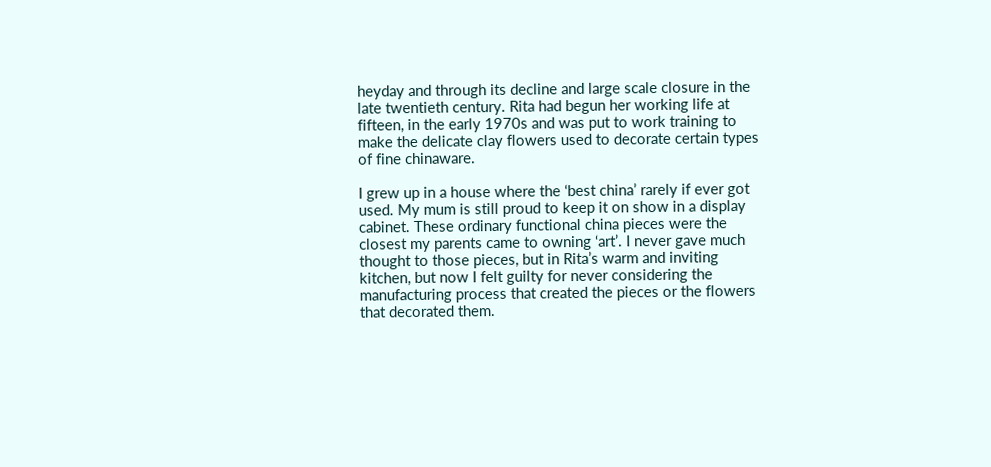heyday and through its decline and large scale closure in the late twentieth century. Rita had begun her working life at fifteen, in the early 1970s and was put to work training to make the delicate clay flowers used to decorate certain types of fine chinaware.

I grew up in a house where the ‘best china’ rarely if ever got used. My mum is still proud to keep it on show in a display cabinet. These ordinary functional china pieces were the closest my parents came to owning ‘art’. I never gave much thought to those pieces, but in Rita’s warm and inviting kitchen, but now I felt guilty for never considering the manufacturing process that created the pieces or the flowers that decorated them.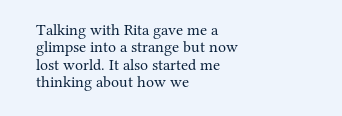Talking with Rita gave me a glimpse into a strange but now lost world. It also started me thinking about how we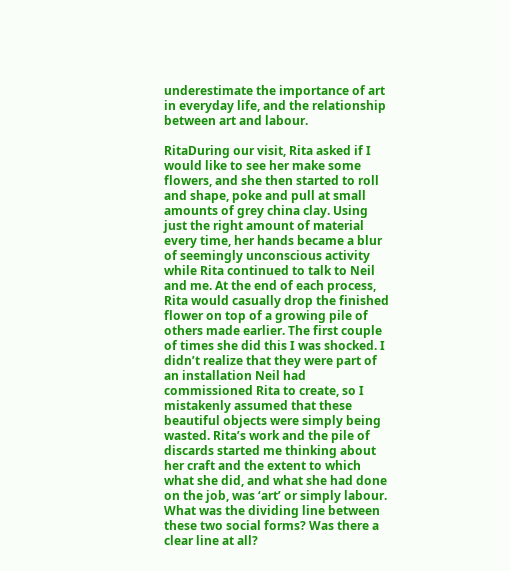underestimate the importance of art in everyday life, and the relationship between art and labour.

RitaDuring our visit, Rita asked if I would like to see her make some flowers, and she then started to roll and shape, poke and pull at small amounts of grey china clay. Using just the right amount of material every time, her hands became a blur of seemingly unconscious activity while Rita continued to talk to Neil and me. At the end of each process, Rita would casually drop the finished flower on top of a growing pile of others made earlier. The first couple of times she did this I was shocked. I didn’t realize that they were part of an installation Neil had commissioned Rita to create, so I mistakenly assumed that these beautiful objects were simply being wasted. Rita’s work and the pile of discards started me thinking about her craft and the extent to which what she did, and what she had done on the job, was ‘art’ or simply labour.  What was the dividing line between these two social forms? Was there a clear line at all?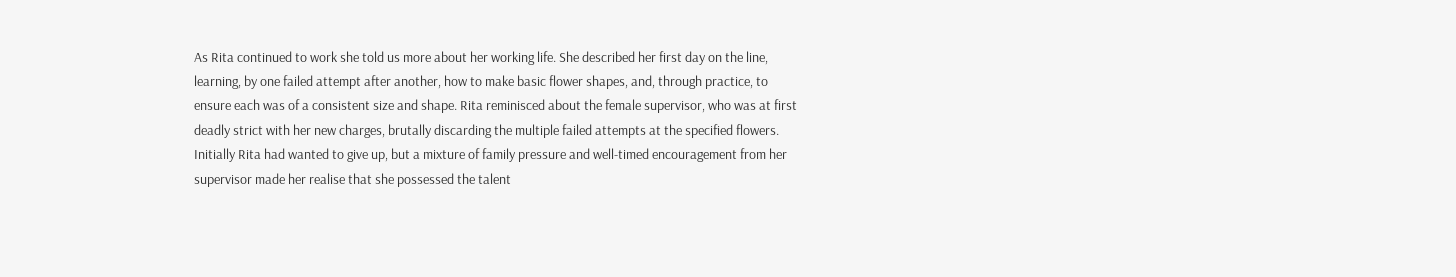As Rita continued to work she told us more about her working life. She described her first day on the line, learning, by one failed attempt after another, how to make basic flower shapes, and, through practice, to ensure each was of a consistent size and shape. Rita reminisced about the female supervisor, who was at first deadly strict with her new charges, brutally discarding the multiple failed attempts at the specified flowers. Initially Rita had wanted to give up, but a mixture of family pressure and well-timed encouragement from her supervisor made her realise that she possessed the talent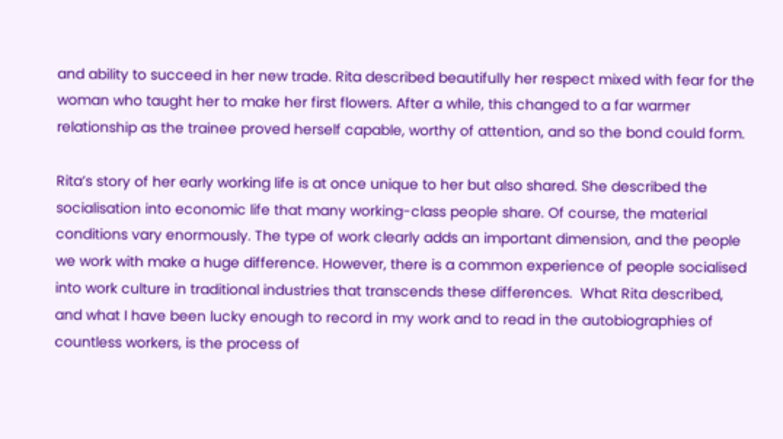and ability to succeed in her new trade. Rita described beautifully her respect mixed with fear for the woman who taught her to make her first flowers. After a while, this changed to a far warmer relationship as the trainee proved herself capable, worthy of attention, and so the bond could form.

Rita’s story of her early working life is at once unique to her but also shared. She described the socialisation into economic life that many working-class people share. Of course, the material conditions vary enormously. The type of work clearly adds an important dimension, and the people we work with make a huge difference. However, there is a common experience of people socialised into work culture in traditional industries that transcends these differences.  What Rita described, and what I have been lucky enough to record in my work and to read in the autobiographies of countless workers, is the process of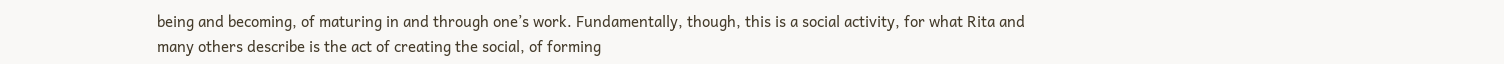being and becoming, of maturing in and through one’s work. Fundamentally, though, this is a social activity, for what Rita and many others describe is the act of creating the social, of forming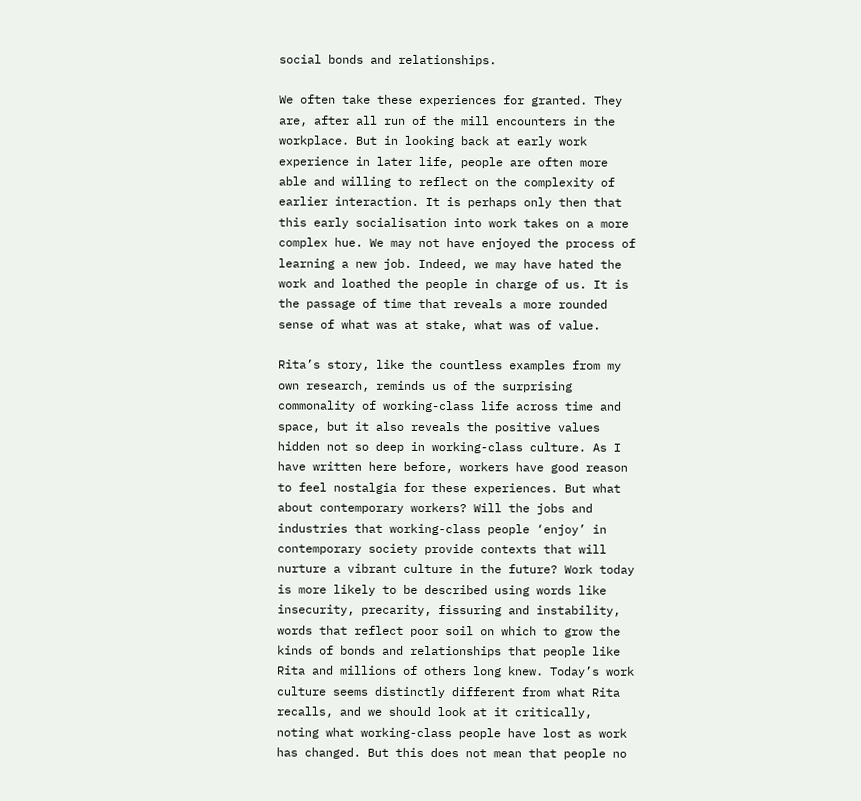social bonds and relationships.

We often take these experiences for granted. They are, after all run of the mill encounters in the workplace. But in looking back at early work experience in later life, people are often more able and willing to reflect on the complexity of earlier interaction. It is perhaps only then that this early socialisation into work takes on a more complex hue. We may not have enjoyed the process of learning a new job. Indeed, we may have hated the work and loathed the people in charge of us. It is the passage of time that reveals a more rounded sense of what was at stake, what was of value.

Rita’s story, like the countless examples from my own research, reminds us of the surprising commonality of working-class life across time and space, but it also reveals the positive values hidden not so deep in working-class culture. As I have written here before, workers have good reason to feel nostalgia for these experiences. But what about contemporary workers? Will the jobs and industries that working-class people ‘enjoy’ in contemporary society provide contexts that will nurture a vibrant culture in the future? Work today is more likely to be described using words like insecurity, precarity, fissuring and instability, words that reflect poor soil on which to grow the kinds of bonds and relationships that people like Rita and millions of others long knew. Today’s work culture seems distinctly different from what Rita recalls, and we should look at it critically, noting what working-class people have lost as work has changed. But this does not mean that people no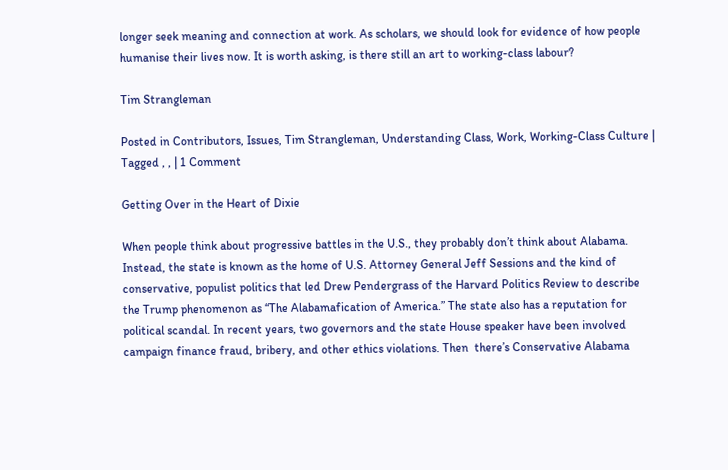longer seek meaning and connection at work. As scholars, we should look for evidence of how people humanise their lives now. It is worth asking, is there still an art to working-class labour?

Tim Strangleman

Posted in Contributors, Issues, Tim Strangleman, Understanding Class, Work, Working-Class Culture | Tagged , , | 1 Comment

Getting Over in the Heart of Dixie

When people think about progressive battles in the U.S., they probably don’t think about Alabama. Instead, the state is known as the home of U.S. Attorney General Jeff Sessions and the kind of conservative, populist politics that led Drew Pendergrass of the Harvard Politics Review to describe the Trump phenomenon as “The Alabamafication of America.” The state also has a reputation for political scandal. In recent years, two governors and the state House speaker have been involved campaign finance fraud, bribery, and other ethics violations. Then  there’s Conservative Alabama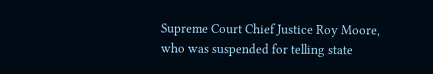Supreme Court Chief Justice Roy Moore, who was suspended for telling state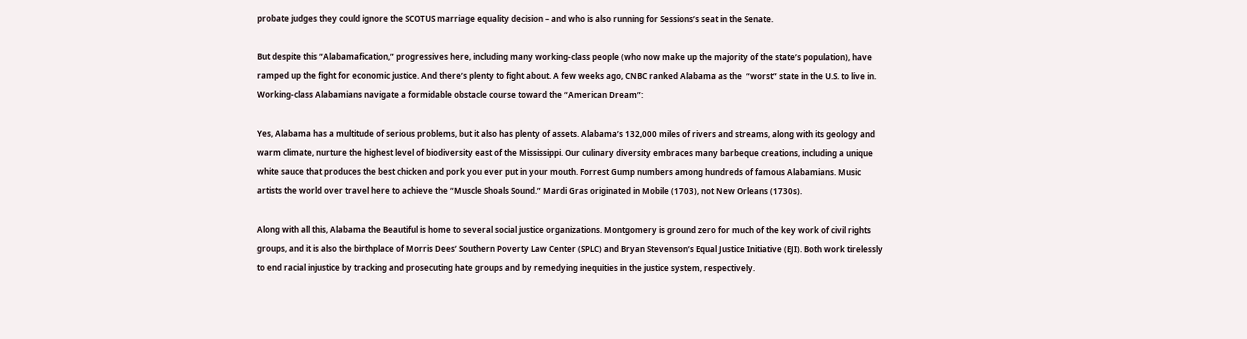probate judges they could ignore the SCOTUS marriage equality decision – and who is also running for Sessions’s seat in the Senate.

But despite this “Alabamafication,” progressives here, including many working-class people (who now make up the majority of the state’s population), have ramped up the fight for economic justice. And there’s plenty to fight about. A few weeks ago, CNBC ranked Alabama as the  “worst” state in the U.S. to live in. Working-class Alabamians navigate a formidable obstacle course toward the “American Dream”:

Yes, Alabama has a multitude of serious problems, but it also has plenty of assets. Alabama’s 132,000 miles of rivers and streams, along with its geology and warm climate, nurture the highest level of biodiversity east of the Mississippi. Our culinary diversity embraces many barbeque creations, including a unique white sauce that produces the best chicken and pork you ever put in your mouth. Forrest Gump numbers among hundreds of famous Alabamians. Music artists the world over travel here to achieve the “Muscle Shoals Sound.” Mardi Gras originated in Mobile (1703), not New Orleans (1730s).

Along with all this, Alabama the Beautiful is home to several social justice organizations. Montgomery is ground zero for much of the key work of civil rights groups, and it is also the birthplace of Morris Dees’ Southern Poverty Law Center (SPLC) and Bryan Stevenson’s Equal Justice Initiative (EJI). Both work tirelessly to end racial injustice by tracking and prosecuting hate groups and by remedying inequities in the justice system, respectively.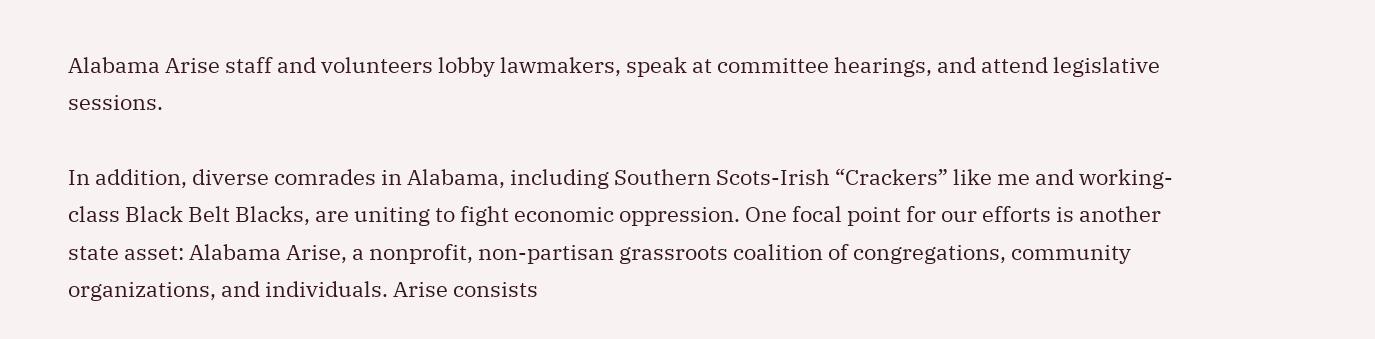Alabama Arise staff and volunteers lobby lawmakers, speak at committee hearings, and attend legislative sessions.

In addition, diverse comrades in Alabama, including Southern Scots-Irish “Crackers” like me and working-class Black Belt Blacks, are uniting to fight economic oppression. One focal point for our efforts is another state asset: Alabama Arise, a nonprofit, non-partisan grassroots coalition of congregations, community organizations, and individuals. Arise consists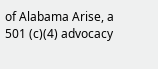of Alabama Arise, a 501 (c)(4) advocacy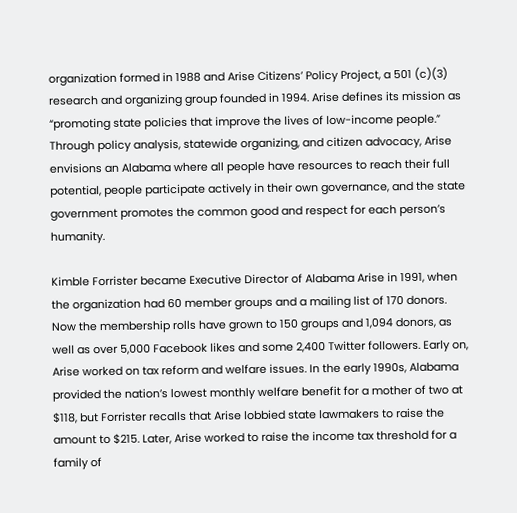organization formed in 1988 and Arise Citizens’ Policy Project, a 501 (c)(3) research and organizing group founded in 1994. Arise defines its mission as “promoting state policies that improve the lives of low-income people.” Through policy analysis, statewide organizing, and citizen advocacy, Arise envisions an Alabama where all people have resources to reach their full potential, people participate actively in their own governance, and the state government promotes the common good and respect for each person’s humanity.

Kimble Forrister became Executive Director of Alabama Arise in 1991, when the organization had 60 member groups and a mailing list of 170 donors. Now the membership rolls have grown to 150 groups and 1,094 donors, as well as over 5,000 Facebook likes and some 2,400 Twitter followers. Early on, Arise worked on tax reform and welfare issues. In the early 1990s, Alabama provided the nation’s lowest monthly welfare benefit for a mother of two at $118, but Forrister recalls that Arise lobbied state lawmakers to raise the amount to $215. Later, Arise worked to raise the income tax threshold for a family of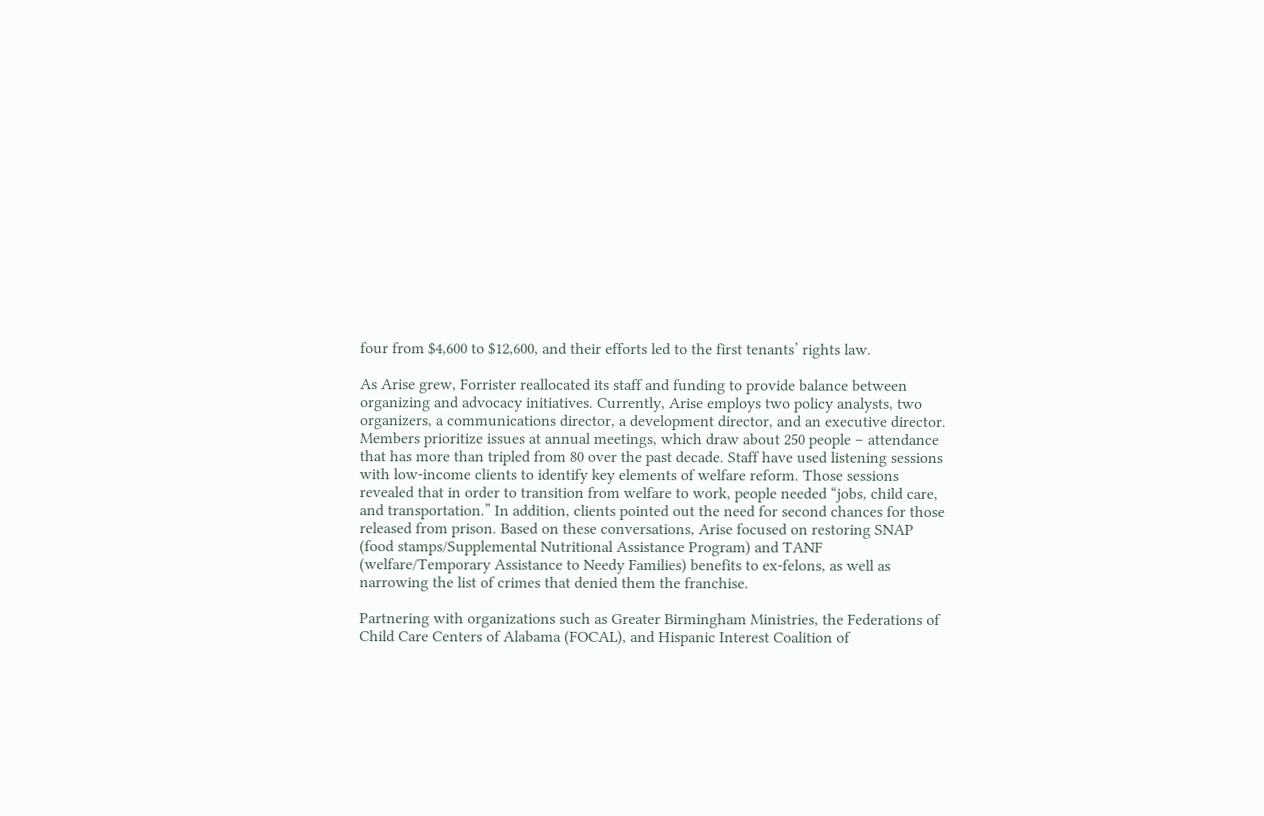four from $4,600 to $12,600, and their efforts led to the first tenants’ rights law.

As Arise grew, Forrister reallocated its staff and funding to provide balance between organizing and advocacy initiatives. Currently, Arise employs two policy analysts, two organizers, a communications director, a development director, and an executive director. Members prioritize issues at annual meetings, which draw about 250 people – attendance that has more than tripled from 80 over the past decade. Staff have used listening sessions with low-income clients to identify key elements of welfare reform. Those sessions revealed that in order to transition from welfare to work, people needed “jobs, child care, and transportation.” In addition, clients pointed out the need for second chances for those released from prison. Based on these conversations, Arise focused on restoring SNAP (food stamps/Supplemental Nutritional Assistance Program) and TANF (welfare/Temporary Assistance to Needy Families) benefits to ex-felons, as well as narrowing the list of crimes that denied them the franchise.

Partnering with organizations such as Greater Birmingham Ministries, the Federations of Child Care Centers of Alabama (FOCAL), and Hispanic Interest Coalition of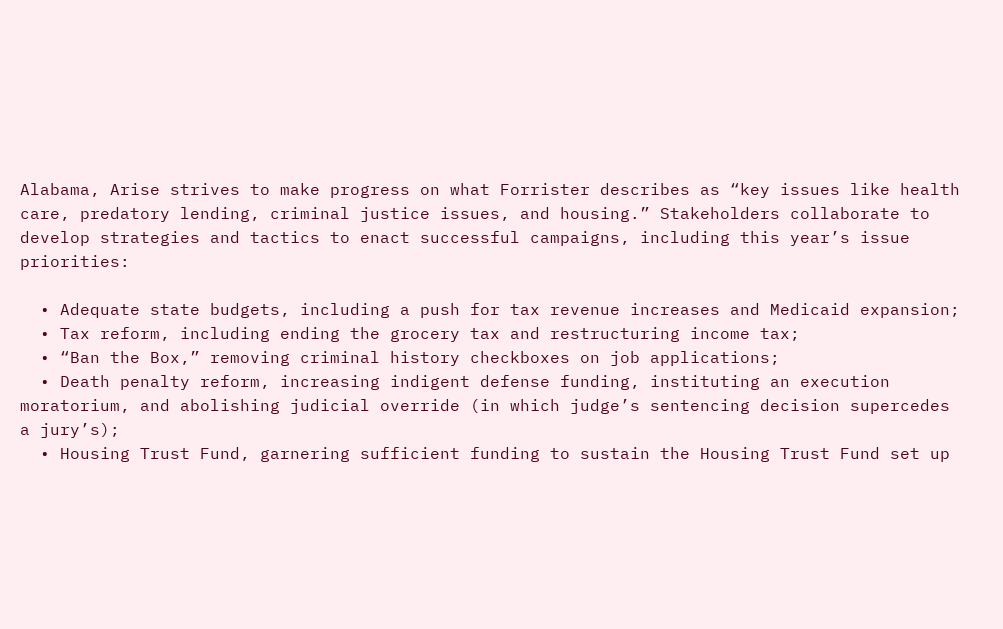Alabama, Arise strives to make progress on what Forrister describes as “key issues like health care, predatory lending, criminal justice issues, and housing.” Stakeholders collaborate to develop strategies and tactics to enact successful campaigns, including this year’s issue priorities:

  • Adequate state budgets, including a push for tax revenue increases and Medicaid expansion;
  • Tax reform, including ending the grocery tax and restructuring income tax;
  • “Ban the Box,” removing criminal history checkboxes on job applications;
  • Death penalty reform, increasing indigent defense funding, instituting an execution moratorium, and abolishing judicial override (in which judge’s sentencing decision supercedes a jury’s);
  • Housing Trust Fund, garnering sufficient funding to sustain the Housing Trust Fund set up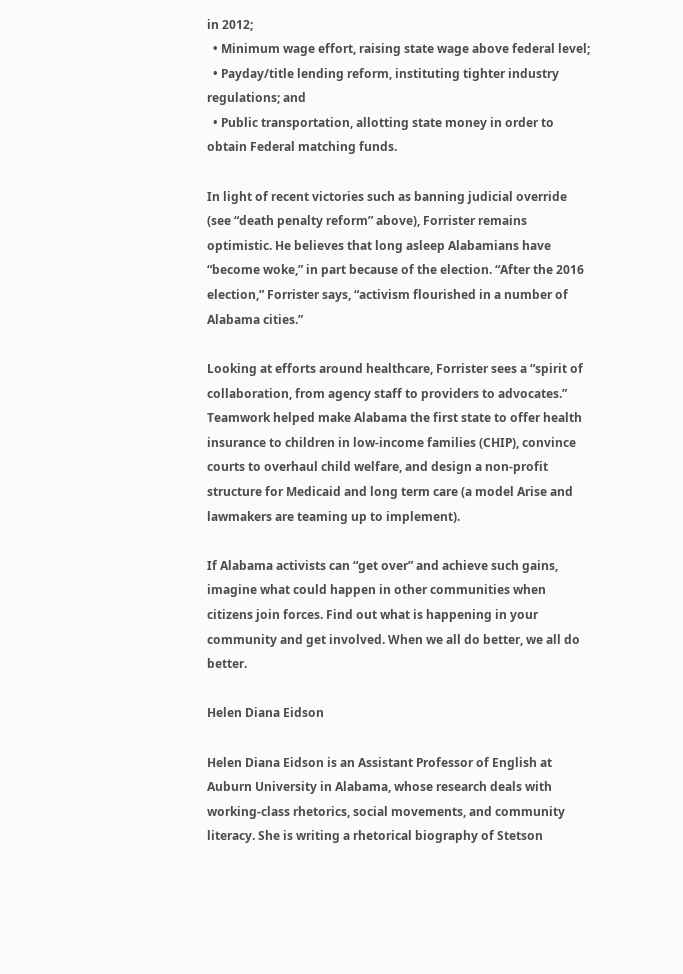in 2012;
  • Minimum wage effort, raising state wage above federal level;
  • Payday/title lending reform, instituting tighter industry regulations; and
  • Public transportation, allotting state money in order to obtain Federal matching funds.

In light of recent victories such as banning judicial override (see “death penalty reform” above), Forrister remains optimistic. He believes that long asleep Alabamians have “become woke,” in part because of the election. “After the 2016 election,” Forrister says, “activism flourished in a number of Alabama cities.”

Looking at efforts around healthcare, Forrister sees a “spirit of collaboration, from agency staff to providers to advocates.” Teamwork helped make Alabama the first state to offer health insurance to children in low-income families (CHIP), convince courts to overhaul child welfare, and design a non-profit structure for Medicaid and long term care (a model Arise and lawmakers are teaming up to implement).

If Alabama activists can “get over” and achieve such gains, imagine what could happen in other communities when citizens join forces. Find out what is happening in your community and get involved. When we all do better, we all do better.

Helen Diana Eidson

Helen Diana Eidson is an Assistant Professor of English at Auburn University in Alabama, whose research deals with working-class rhetorics, social movements, and community literacy. She is writing a rhetorical biography of Stetson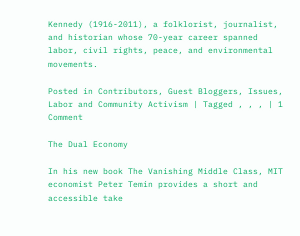Kennedy (1916-2011), a folklorist, journalist, and historian whose 70-year career spanned labor, civil rights, peace, and environmental movements.

Posted in Contributors, Guest Bloggers, Issues, Labor and Community Activism | Tagged , , , | 1 Comment

The Dual Economy

In his new book The Vanishing Middle Class, MIT economist Peter Temin provides a short and accessible take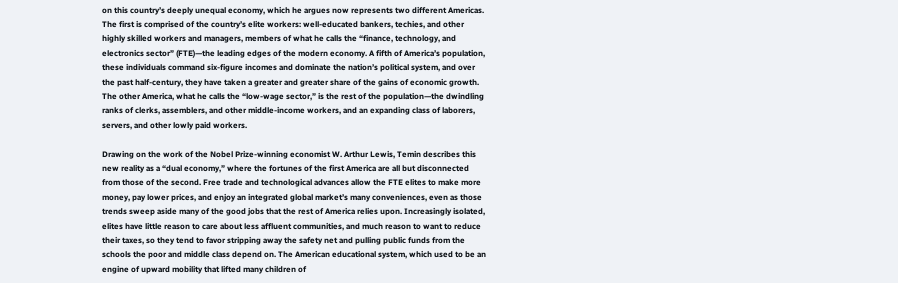on this country’s deeply unequal economy, which he argues now represents two different Americas. The first is comprised of the country’s elite workers: well-educated bankers, techies, and other highly skilled workers and managers, members of what he calls the “finance, technology, and electronics sector” (FTE)—the leading edges of the modern economy. A fifth of America’s population, these individuals command six-figure incomes and dominate the nation’s political system, and over the past half-century, they have taken a greater and greater share of the gains of economic growth. The other America, what he calls the “low-wage sector,” is the rest of the population—the dwindling ranks of clerks, assemblers, and other middle-income workers, and an expanding class of laborers, servers, and other lowly paid workers.

Drawing on the work of the Nobel Prize-winning economist W. Arthur Lewis, Temin describes this new reality as a “dual economy,” where the fortunes of the first America are all but disconnected from those of the second. Free trade and technological advances allow the FTE elites to make more money, pay lower prices, and enjoy an integrated global market’s many conveniences, even as those trends sweep aside many of the good jobs that the rest of America relies upon. Increasingly isolated, elites have little reason to care about less affluent communities, and much reason to want to reduce their taxes, so they tend to favor stripping away the safety net and pulling public funds from the schools the poor and middle class depend on. The American educational system, which used to be an engine of upward mobility that lifted many children of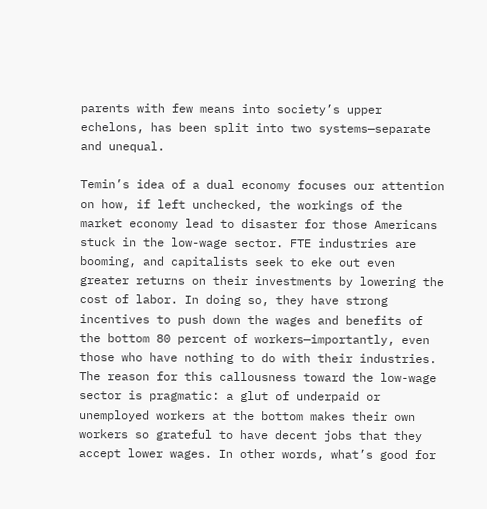parents with few means into society’s upper echelons, has been split into two systems—separate and unequal.

Temin’s idea of a dual economy focuses our attention on how, if left unchecked, the workings of the market economy lead to disaster for those Americans stuck in the low-wage sector. FTE industries are booming, and capitalists seek to eke out even greater returns on their investments by lowering the cost of labor. In doing so, they have strong incentives to push down the wages and benefits of the bottom 80 percent of workers—importantly, even those who have nothing to do with their industries. The reason for this callousness toward the low-wage sector is pragmatic: a glut of underpaid or unemployed workers at the bottom makes their own workers so grateful to have decent jobs that they accept lower wages. In other words, what’s good for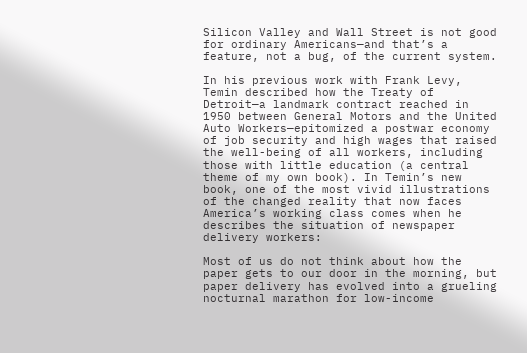Silicon Valley and Wall Street is not good for ordinary Americans—and that’s a feature, not a bug, of the current system.

In his previous work with Frank Levy, Temin described how the Treaty of Detroit—a landmark contract reached in 1950 between General Motors and the United Auto Workers—epitomized a postwar economy of job security and high wages that raised the well-being of all workers, including those with little education (a central theme of my own book). In Temin’s new book, one of the most vivid illustrations of the changed reality that now faces America’s working class comes when he describes the situation of newspaper delivery workers:

Most of us do not think about how the paper gets to our door in the morning, but paper delivery has evolved into a grueling nocturnal marathon for low-income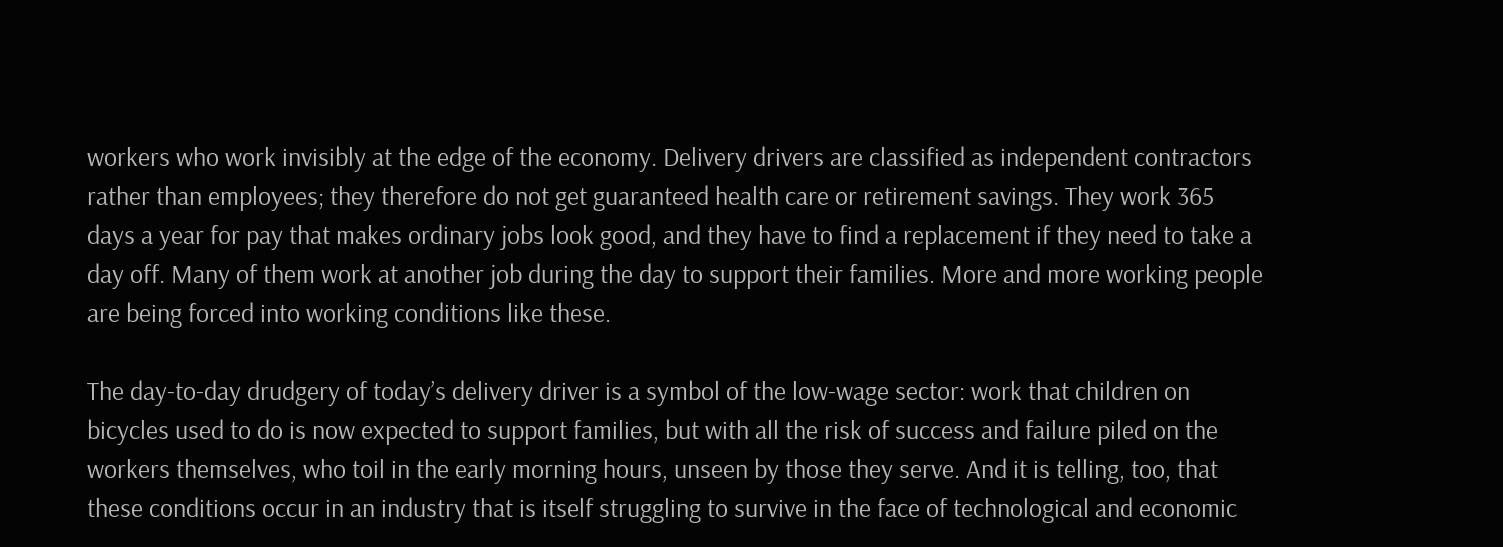workers who work invisibly at the edge of the economy. Delivery drivers are classified as independent contractors rather than employees; they therefore do not get guaranteed health care or retirement savings. They work 365 days a year for pay that makes ordinary jobs look good, and they have to find a replacement if they need to take a day off. Many of them work at another job during the day to support their families. More and more working people are being forced into working conditions like these.

The day-to-day drudgery of today’s delivery driver is a symbol of the low-wage sector: work that children on bicycles used to do is now expected to support families, but with all the risk of success and failure piled on the workers themselves, who toil in the early morning hours, unseen by those they serve. And it is telling, too, that these conditions occur in an industry that is itself struggling to survive in the face of technological and economic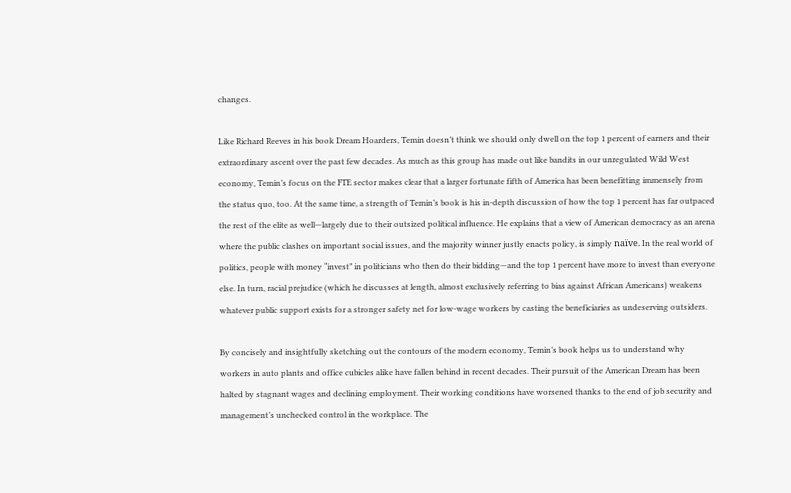changes.

Like Richard Reeves in his book Dream Hoarders, Temin doesn’t think we should only dwell on the top 1 percent of earners and their extraordinary ascent over the past few decades. As much as this group has made out like bandits in our unregulated Wild West economy, Temin’s focus on the FTE sector makes clear that a larger fortunate fifth of America has been benefitting immensely from the status quo, too. At the same time, a strength of Temin’s book is his in-depth discussion of how the top 1 percent has far outpaced the rest of the elite as well—largely due to their outsized political influence. He explains that a view of American democracy as an arena where the public clashes on important social issues, and the majority winner justly enacts policy, is simply naïve. In the real world of politics, people with money “invest” in politicians who then do their bidding—and the top 1 percent have more to invest than everyone else. In turn, racial prejudice (which he discusses at length, almost exclusively referring to bias against African Americans) weakens whatever public support exists for a stronger safety net for low-wage workers by casting the beneficiaries as undeserving outsiders.

By concisely and insightfully sketching out the contours of the modern economy, Temin’s book helps us to understand why workers in auto plants and office cubicles alike have fallen behind in recent decades. Their pursuit of the American Dream has been halted by stagnant wages and declining employment. Their working conditions have worsened thanks to the end of job security and management’s unchecked control in the workplace. The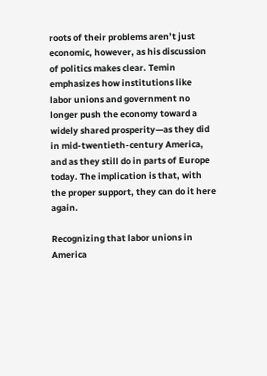roots of their problems aren’t just economic, however, as his discussion of politics makes clear. Temin emphasizes how institutions like labor unions and government no longer push the economy toward a widely shared prosperity—as they did in mid-twentieth-century America, and as they still do in parts of Europe today. The implication is that, with the proper support, they can do it here again.

Recognizing that labor unions in America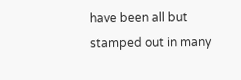have been all but stamped out in many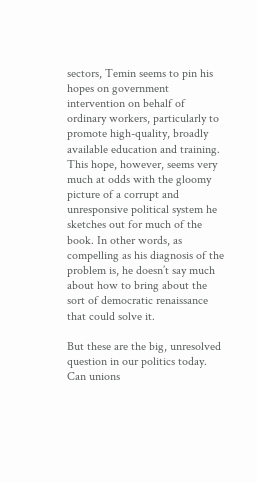sectors, Temin seems to pin his hopes on government intervention on behalf of ordinary workers, particularly to promote high-quality, broadly available education and training. This hope, however, seems very much at odds with the gloomy picture of a corrupt and unresponsive political system he sketches out for much of the book. In other words, as compelling as his diagnosis of the problem is, he doesn’t say much about how to bring about the sort of democratic renaissance that could solve it.

But these are the big, unresolved question in our politics today. Can unions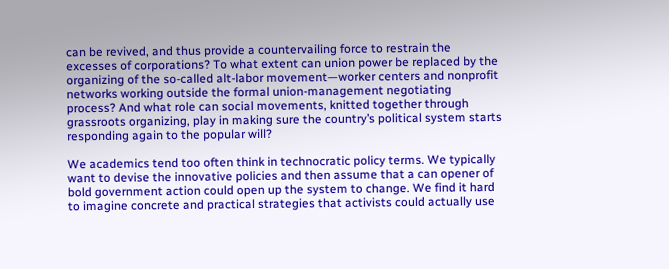can be revived, and thus provide a countervailing force to restrain the excesses of corporations? To what extent can union power be replaced by the organizing of the so-called alt-labor movement—worker centers and nonprofit networks working outside the formal union-management negotiating process? And what role can social movements, knitted together through grassroots organizing, play in making sure the country’s political system starts responding again to the popular will?

We academics tend too often think in technocratic policy terms. We typically want to devise the innovative policies and then assume that a can opener of bold government action could open up the system to change. We find it hard to imagine concrete and practical strategies that activists could actually use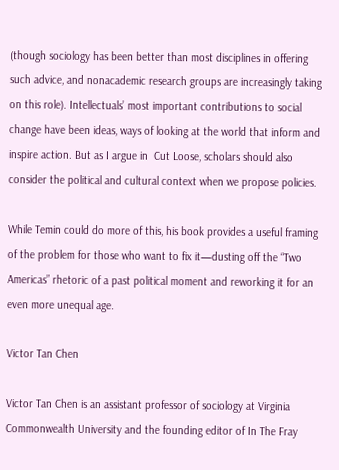(though sociology has been better than most disciplines in offering such advice, and nonacademic research groups are increasingly taking on this role). Intellectuals’ most important contributions to social change have been ideas, ways of looking at the world that inform and inspire action. But as I argue in  Cut Loose, scholars should also consider the political and cultural context when we propose policies.

While Temin could do more of this, his book provides a useful framing of the problem for those who want to fix it—dusting off the “Two Americas” rhetoric of a past political moment and reworking it for an even more unequal age.

Victor Tan Chen

Victor Tan Chen is an assistant professor of sociology at Virginia Commonwealth University and the founding editor of In The Fray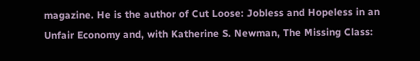magazine. He is the author of Cut Loose: Jobless and Hopeless in an Unfair Economy and, with Katherine S. Newman, The Missing Class: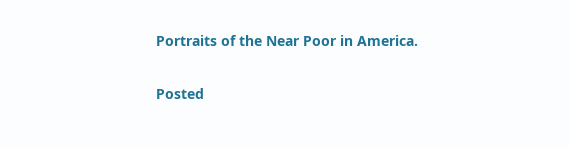Portraits of the Near Poor in America.

Posted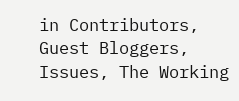in Contributors, Guest Bloggers, Issues, The Working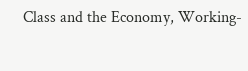Class and the Economy, Working-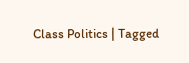Class Politics | Tagged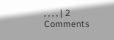, , , , | 2 Comments